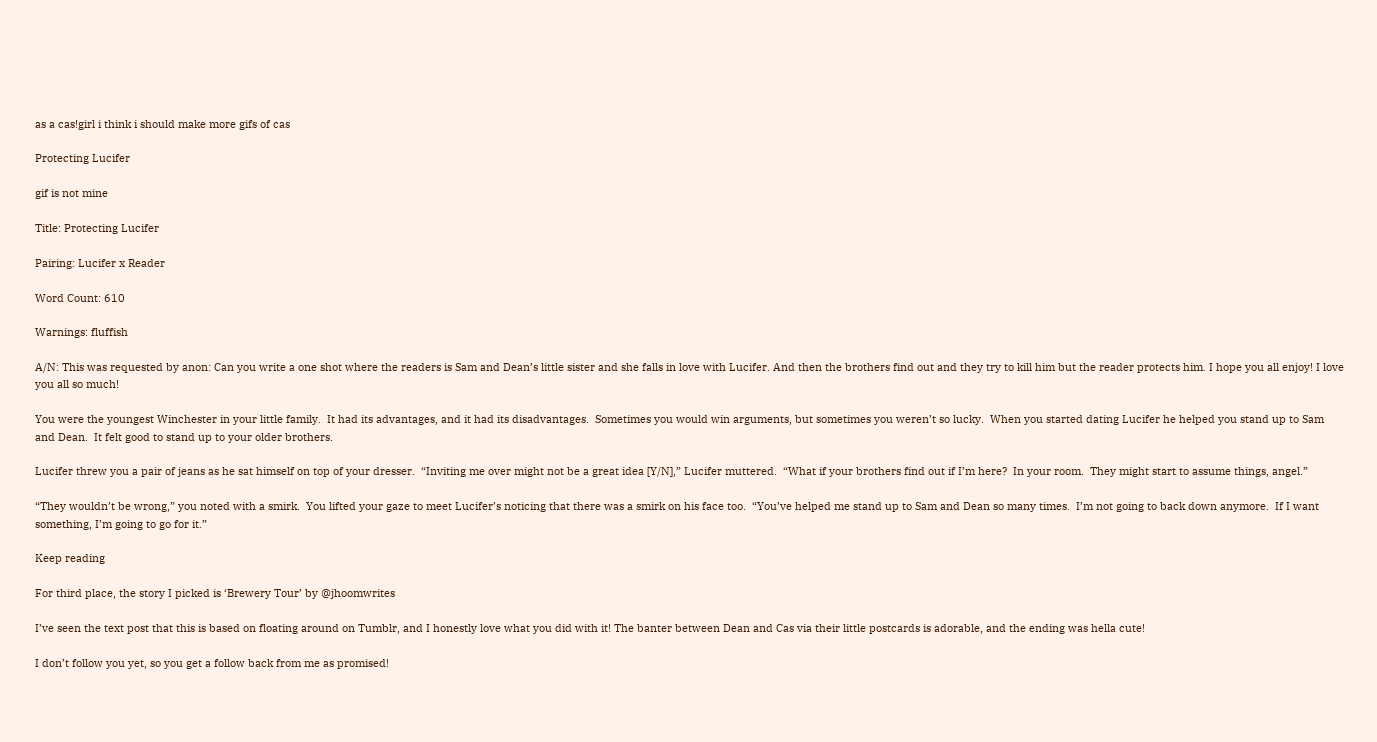as a cas!girl i think i should make more gifs of cas

Protecting Lucifer

gif is not mine

Title: Protecting Lucifer

Pairing: Lucifer x Reader

Word Count: 610

Warnings: fluffish

A/N: This was requested by anon: Can you write a one shot where the readers is Sam and Dean’s little sister and she falls in love with Lucifer. And then the brothers find out and they try to kill him but the reader protects him. I hope you all enjoy! I love you all so much!

You were the youngest Winchester in your little family.  It had its advantages, and it had its disadvantages.  Sometimes you would win arguments, but sometimes you weren’t so lucky.  When you started dating Lucifer he helped you stand up to Sam and Dean.  It felt good to stand up to your older brothers.

Lucifer threw you a pair of jeans as he sat himself on top of your dresser.  “Inviting me over might not be a great idea [Y/N],” Lucifer muttered.  “What if your brothers find out if I’m here?  In your room.  They might start to assume things, angel.”

“They wouldn’t be wrong,” you noted with a smirk.  You lifted your gaze to meet Lucifer’s noticing that there was a smirk on his face too.  “You’ve helped me stand up to Sam and Dean so many times.  I’m not going to back down anymore.  If I want something, I’m going to go for it.”

Keep reading

For third place, the story I picked is ‘Brewery Tour’ by @jhoomwrites

I’ve seen the text post that this is based on floating around on Tumblr, and I honestly love what you did with it! The banter between Dean and Cas via their little postcards is adorable, and the ending was hella cute!

I don’t follow you yet, so you get a follow back from me as promised!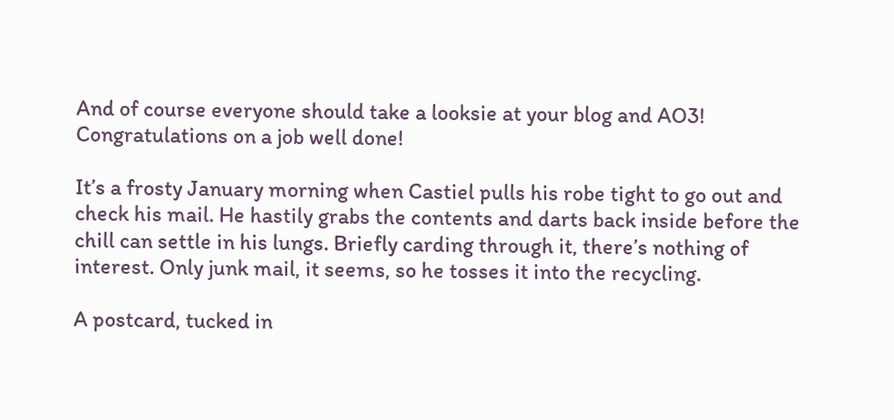And of course everyone should take a looksie at your blog and AO3! Congratulations on a job well done!

It’s a frosty January morning when Castiel pulls his robe tight to go out and check his mail. He hastily grabs the contents and darts back inside before the chill can settle in his lungs. Briefly carding through it, there’s nothing of interest. Only junk mail, it seems, so he tosses it into the recycling.

A postcard, tucked in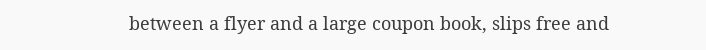between a flyer and a large coupon book, slips free and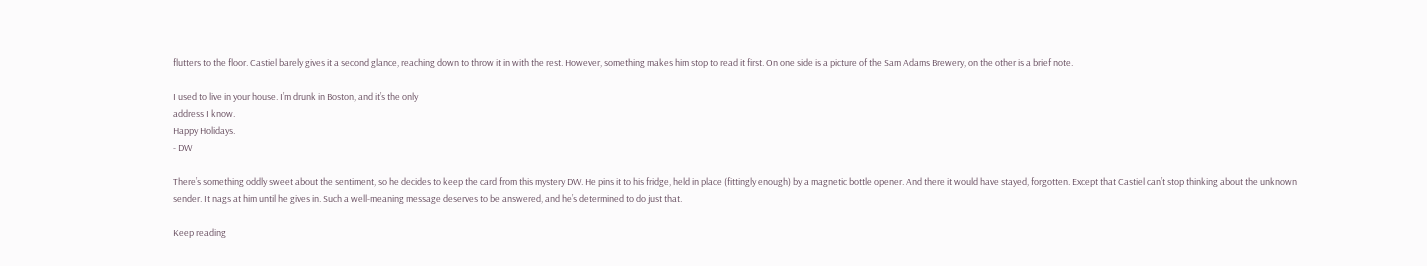flutters to the floor. Castiel barely gives it a second glance, reaching down to throw it in with the rest. However, something makes him stop to read it first. On one side is a picture of the Sam Adams Brewery, on the other is a brief note.

I used to live in your house. I’m drunk in Boston, and it’s the only
address I know.
Happy Holidays.
- DW

There’s something oddly sweet about the sentiment, so he decides to keep the card from this mystery DW. He pins it to his fridge, held in place (fittingly enough) by a magnetic bottle opener. And there it would have stayed, forgotten. Except that Castiel can’t stop thinking about the unknown sender. It nags at him until he gives in. Such a well-meaning message deserves to be answered, and he’s determined to do just that.

Keep reading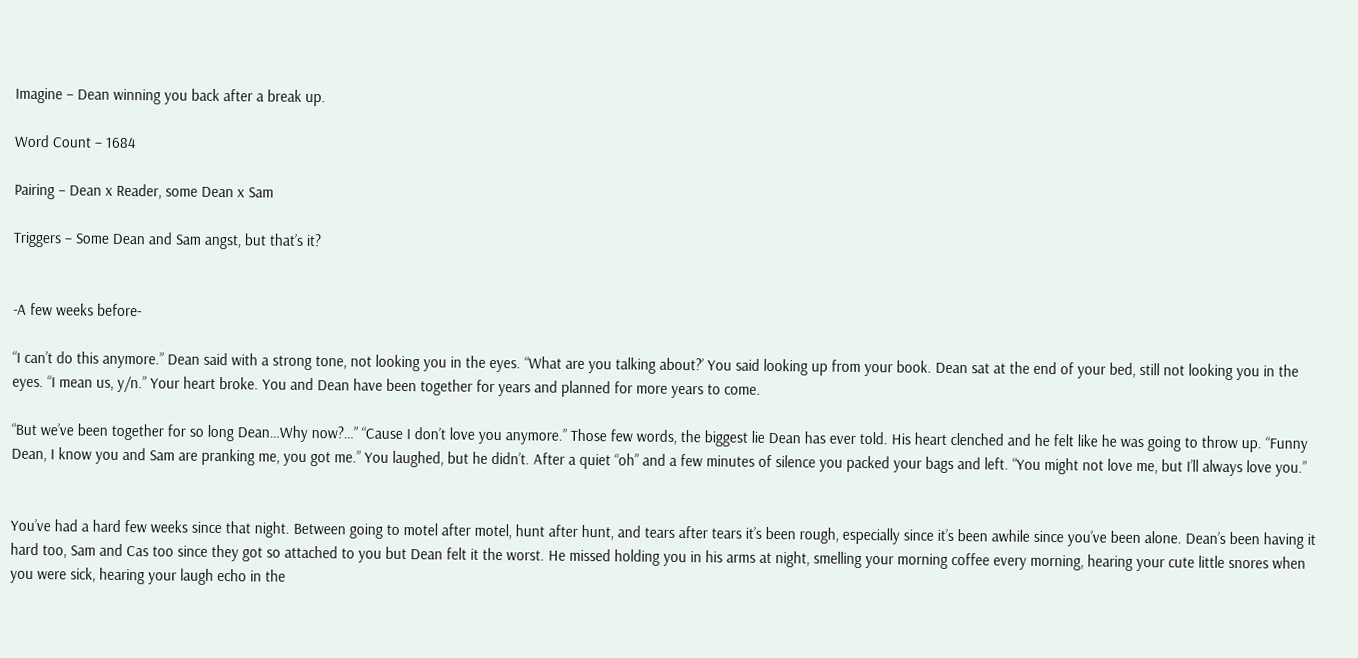Imagine – Dean winning you back after a break up.

Word Count – 1684

Pairing – Dean x Reader, some Dean x Sam

Triggers – Some Dean and Sam angst, but that’s it?


-A few weeks before-

“I can’t do this anymore.” Dean said with a strong tone, not looking you in the eyes. “What are you talking about?’ You said looking up from your book. Dean sat at the end of your bed, still not looking you in the eyes. “I mean us, y/n.” Your heart broke. You and Dean have been together for years and planned for more years to come.

“But we’ve been together for so long Dean…Why now?…” “Cause I don’t love you anymore.” Those few words, the biggest lie Dean has ever told. His heart clenched and he felt like he was going to throw up. “Funny Dean, I know you and Sam are pranking me, you got me.” You laughed, but he didn’t. After a quiet “oh” and a few minutes of silence you packed your bags and left. “You might not love me, but I’ll always love you.”


You’ve had a hard few weeks since that night. Between going to motel after motel, hunt after hunt, and tears after tears it’s been rough, especially since it’s been awhile since you’ve been alone. Dean’s been having it hard too, Sam and Cas too since they got so attached to you but Dean felt it the worst. He missed holding you in his arms at night, smelling your morning coffee every morning, hearing your cute little snores when you were sick, hearing your laugh echo in the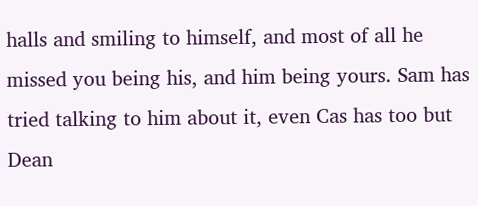halls and smiling to himself, and most of all he missed you being his, and him being yours. Sam has tried talking to him about it, even Cas has too but Dean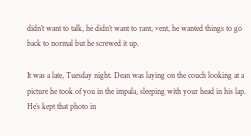didn’t want to talk, he didn’t want to rant, vent, he wanted things to go back to normal but he screwed it up.

It was a late, Tuesday night. Dean was laying on the couch looking at a picture he took of you in the impala, sleeping with your head in his lap. He’s kept that photo in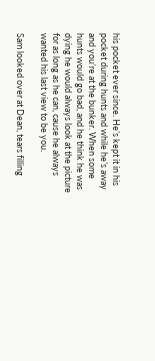his pocket ever since. He’s kept it in his pocket during hunts and while he’s away and you’re at the bunker. When some hunts would go bad, and he think he was dying he would always look at the picture for as long as he can, cause he always wanted his last view to be you.

Sam looked over at Dean, tears filling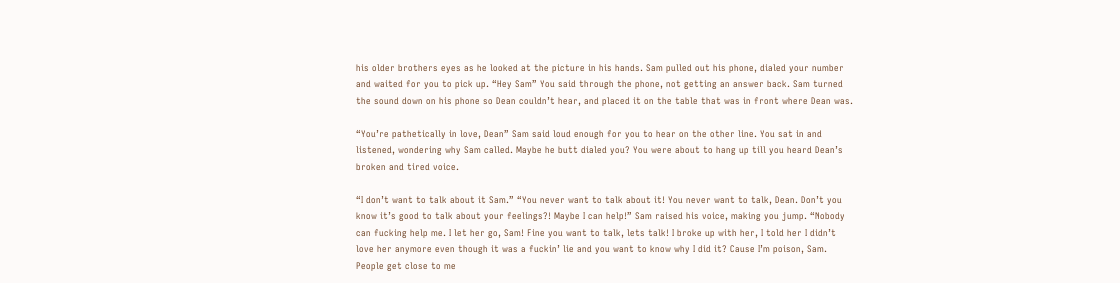his older brothers eyes as he looked at the picture in his hands. Sam pulled out his phone, dialed your number and waited for you to pick up. “Hey Sam” You said through the phone, not getting an answer back. Sam turned the sound down on his phone so Dean couldn’t hear, and placed it on the table that was in front where Dean was.

“You’re pathetically in love, Dean” Sam said loud enough for you to hear on the other line. You sat in and listened, wondering why Sam called. Maybe he butt dialed you? You were about to hang up till you heard Dean’s broken and tired voice.

“I don’t want to talk about it Sam.” “You never want to talk about it! You never want to talk, Dean. Don’t you know it’s good to talk about your feelings?! Maybe I can help!” Sam raised his voice, making you jump. “Nobody can fucking help me. I let her go, Sam! Fine you want to talk, lets talk! I broke up with her, I told her I didn’t love her anymore even though it was a fuckin’ lie and you want to know why I did it? Cause I’m poison, Sam. People get close to me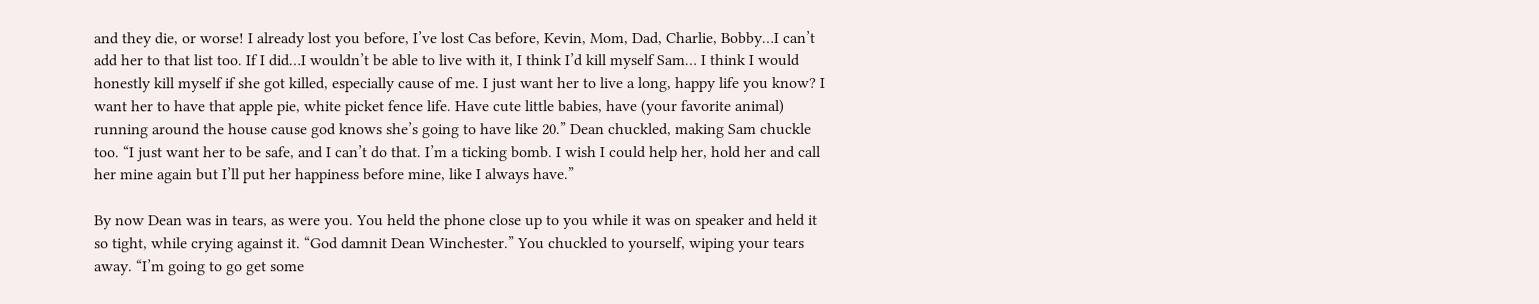and they die, or worse! I already lost you before, I’ve lost Cas before, Kevin, Mom, Dad, Charlie, Bobby…I can’t add her to that list too. If I did…I wouldn’t be able to live with it, I think I’d kill myself Sam… I think I would honestly kill myself if she got killed, especially cause of me. I just want her to live a long, happy life you know? I want her to have that apple pie, white picket fence life. Have cute little babies, have (your favorite animal) running around the house cause god knows she’s going to have like 20.” Dean chuckled, making Sam chuckle too. “I just want her to be safe, and I can’t do that. I’m a ticking bomb. I wish I could help her, hold her and call her mine again but I’ll put her happiness before mine, like I always have.”

By now Dean was in tears, as were you. You held the phone close up to you while it was on speaker and held it so tight, while crying against it. “God damnit Dean Winchester.” You chuckled to yourself, wiping your tears away. “I’m going to go get some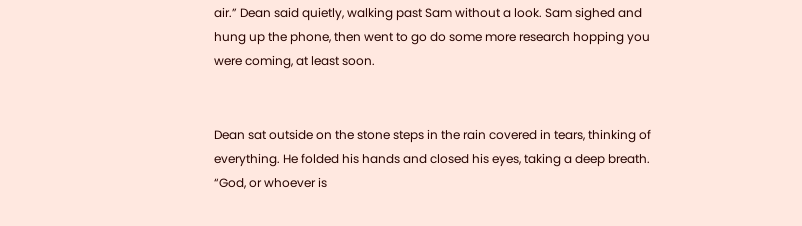air.” Dean said quietly, walking past Sam without a look. Sam sighed and hung up the phone, then went to go do some more research hopping you were coming, at least soon.


Dean sat outside on the stone steps in the rain covered in tears, thinking of everything. He folded his hands and closed his eyes, taking a deep breath. “God, or whoever is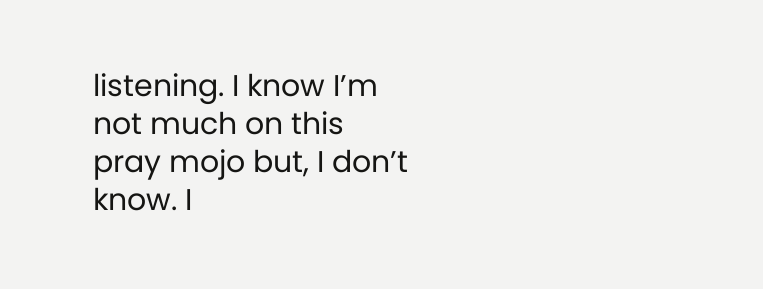listening. I know I’m not much on this pray mojo but, I don’t know. I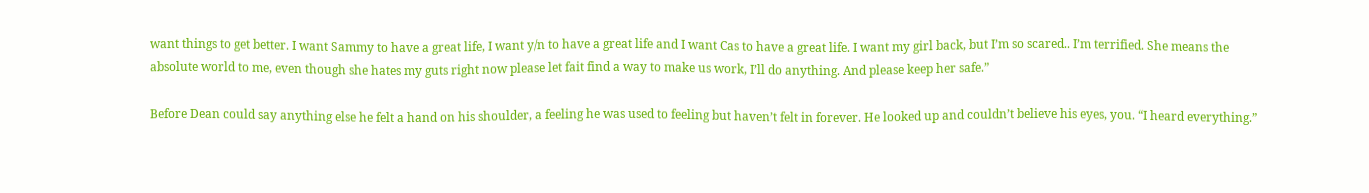want things to get better. I want Sammy to have a great life, I want y/n to have a great life and I want Cas to have a great life. I want my girl back, but I’m so scared.. I’m terrified. She means the absolute world to me, even though she hates my guts right now please let fait find a way to make us work, I’ll do anything. And please keep her safe.”

Before Dean could say anything else he felt a hand on his shoulder, a feeling he was used to feeling but haven’t felt in forever. He looked up and couldn’t believe his eyes, you. “I heard everything.”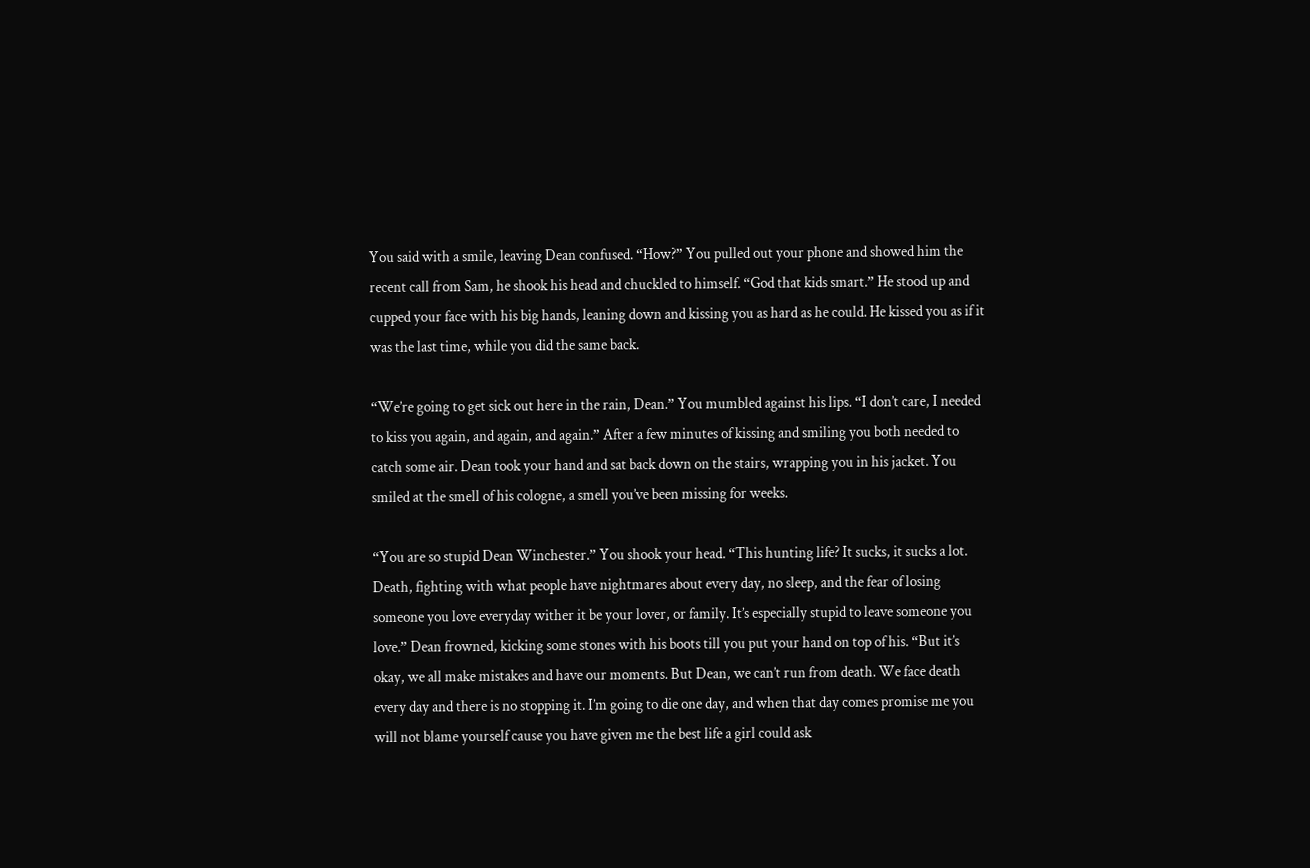You said with a smile, leaving Dean confused. “How?” You pulled out your phone and showed him the recent call from Sam, he shook his head and chuckled to himself. “God that kids smart.” He stood up and cupped your face with his big hands, leaning down and kissing you as hard as he could. He kissed you as if it was the last time, while you did the same back.

“We’re going to get sick out here in the rain, Dean.” You mumbled against his lips. “I don’t care, I needed to kiss you again, and again, and again.” After a few minutes of kissing and smiling you both needed to catch some air. Dean took your hand and sat back down on the stairs, wrapping you in his jacket. You smiled at the smell of his cologne, a smell you’ve been missing for weeks.

“You are so stupid Dean Winchester.” You shook your head. “This hunting life? It sucks, it sucks a lot. Death, fighting with what people have nightmares about every day, no sleep, and the fear of losing someone you love everyday wither it be your lover, or family. It’s especially stupid to leave someone you love.” Dean frowned, kicking some stones with his boots till you put your hand on top of his. “But it’s okay, we all make mistakes and have our moments. But Dean, we can’t run from death. We face death every day and there is no stopping it. I’m going to die one day, and when that day comes promise me you will not blame yourself cause you have given me the best life a girl could ask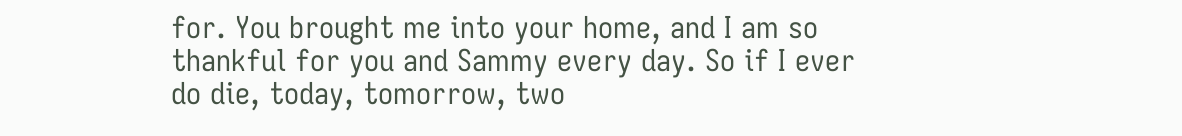for. You brought me into your home, and I am so thankful for you and Sammy every day. So if I ever do die, today, tomorrow, two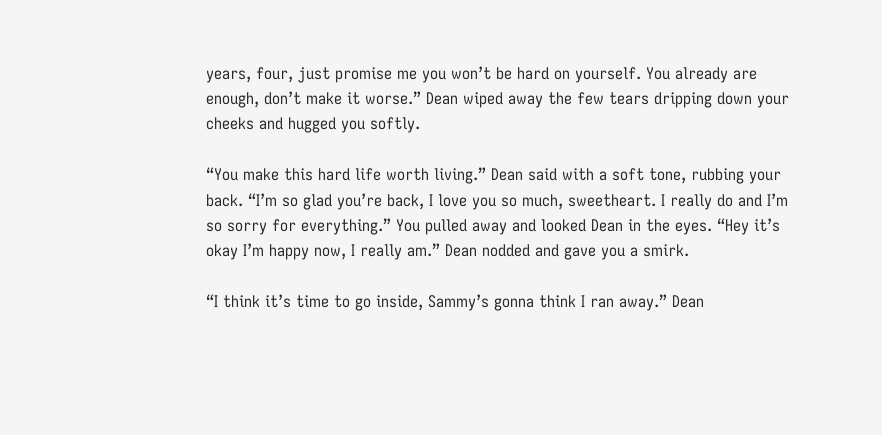years, four, just promise me you won’t be hard on yourself. You already are enough, don’t make it worse.” Dean wiped away the few tears dripping down your cheeks and hugged you softly.

“You make this hard life worth living.” Dean said with a soft tone, rubbing your back. “I’m so glad you’re back, I love you so much, sweetheart. I really do and I’m so sorry for everything.” You pulled away and looked Dean in the eyes. “Hey it’s okay I’m happy now, I really am.” Dean nodded and gave you a smirk.

“I think it’s time to go inside, Sammy’s gonna think I ran away.” Dean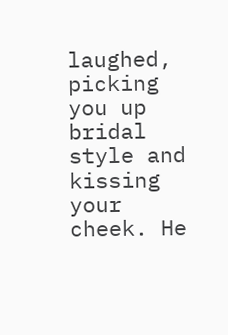laughed, picking you up bridal style and kissing your cheek. He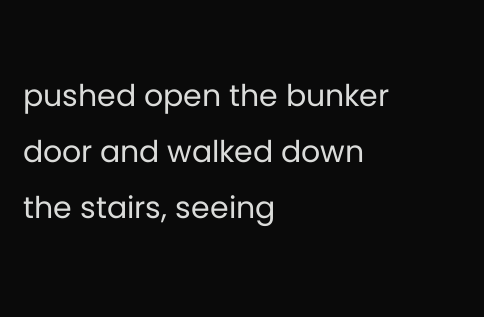pushed open the bunker door and walked down the stairs, seeing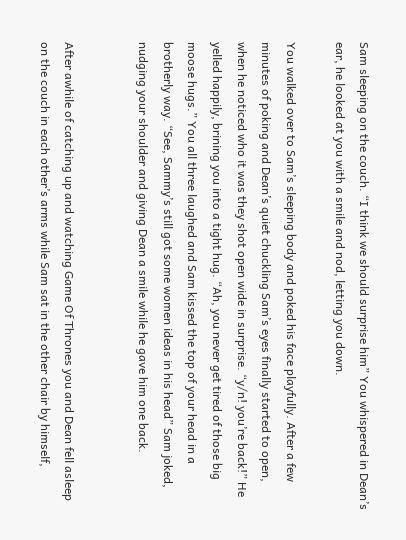Sam sleeping on the couch. “I think we should surprise him” You whispered in Dean’s ear, he looked at you with a smile and nod, letting you down.

You walked over to Sam’s sleeping body and poked his face playfully. After a few minutes of poking and Dean’s quiet chuckling Sam’s eyes finally started to open, when he noticed who it was they shot open wide in surprise. “y/n! you’re back!” He yelled happily, brining you into a tight hug. “Ah, you never get tired of those big moose hugs.” You all three laughed and Sam kissed the top of your head in a brotherly way. “See, Sammy’s still got some women ideas in his head” Sam joked, nudging your shoulder and giving Dean a smile while he gave him one back.


After awhile of catching up and watching Game Of Thrones you and Dean fell asleep on the couch in each other’s arms while Sam sat in the other chair by himself,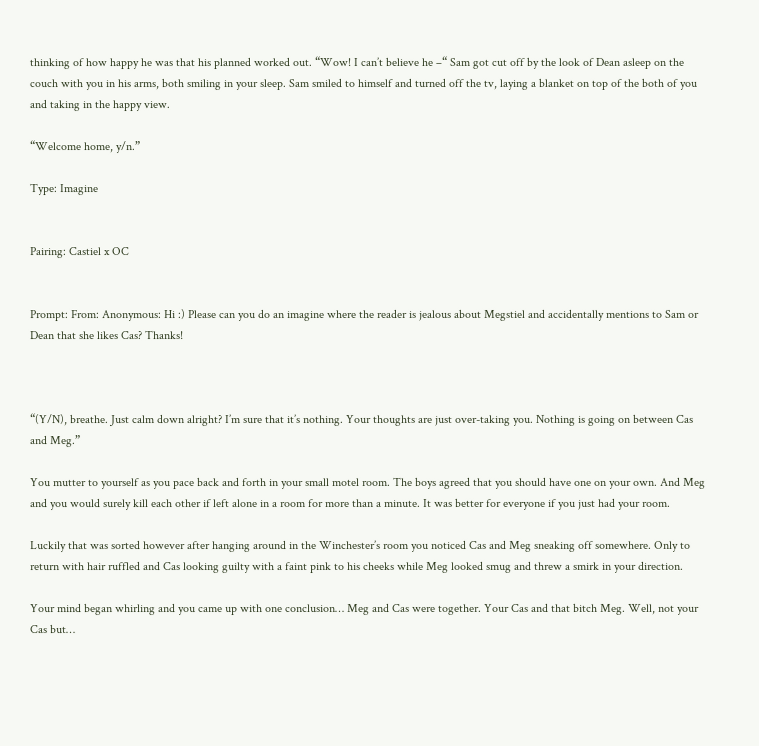thinking of how happy he was that his planned worked out. “Wow! I can’t believe he –“ Sam got cut off by the look of Dean asleep on the couch with you in his arms, both smiling in your sleep. Sam smiled to himself and turned off the tv, laying a blanket on top of the both of you and taking in the happy view.

“Welcome home, y/n.”

Type: Imagine


Pairing: Castiel x OC


Prompt: From: Anonymous: Hi :) Please can you do an imagine where the reader is jealous about Megstiel and accidentally mentions to Sam or Dean that she likes Cas? Thanks!



“(Y/N), breathe. Just calm down alright? I’m sure that it’s nothing. Your thoughts are just over-taking you. Nothing is going on between Cas and Meg.”

You mutter to yourself as you pace back and forth in your small motel room. The boys agreed that you should have one on your own. And Meg and you would surely kill each other if left alone in a room for more than a minute. It was better for everyone if you just had your room.

Luckily that was sorted however after hanging around in the Winchester’s room you noticed Cas and Meg sneaking off somewhere. Only to return with hair ruffled and Cas looking guilty with a faint pink to his cheeks while Meg looked smug and threw a smirk in your direction.

Your mind began whirling and you came up with one conclusion… Meg and Cas were together. Your Cas and that bitch Meg. Well, not your Cas but…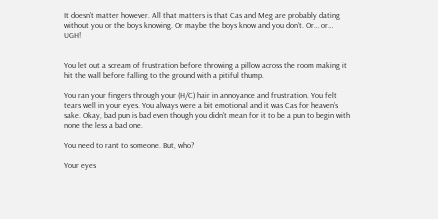It doesn’t matter however. All that matters is that Cas and Meg are probably dating without you or the boys knowing. Or maybe the boys know and you don’t. Or… or… UGH!


You let out a scream of frustration before throwing a pillow across the room making it hit the wall before falling to the ground with a pitiful thump.

You ran your fingers through your (H/C) hair in annoyance and frustration. You felt tears well in your eyes. You always were a bit emotional and it was Cas for heaven’s sake. Okay, bad pun is bad even though you didn’t mean for it to be a pun to begin with none the less a bad one.

You need to rant to someone. But, who?

Your eyes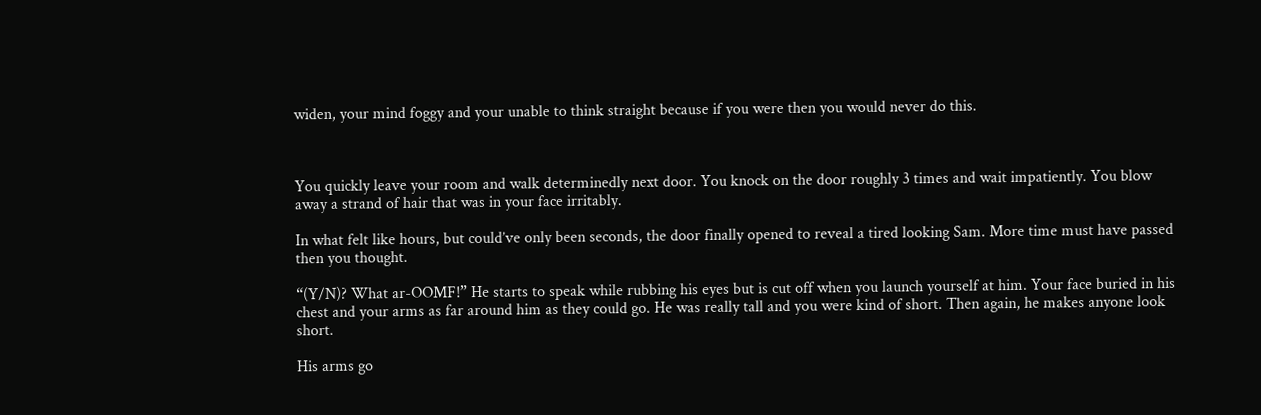widen, your mind foggy and your unable to think straight because if you were then you would never do this.



You quickly leave your room and walk determinedly next door. You knock on the door roughly 3 times and wait impatiently. You blow away a strand of hair that was in your face irritably.

In what felt like hours, but could’ve only been seconds, the door finally opened to reveal a tired looking Sam. More time must have passed then you thought.

“(Y/N)? What ar-OOMF!” He starts to speak while rubbing his eyes but is cut off when you launch yourself at him. Your face buried in his chest and your arms as far around him as they could go. He was really tall and you were kind of short. Then again, he makes anyone look short.

His arms go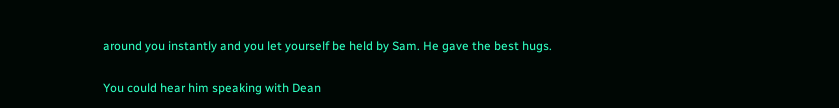around you instantly and you let yourself be held by Sam. He gave the best hugs.

You could hear him speaking with Dean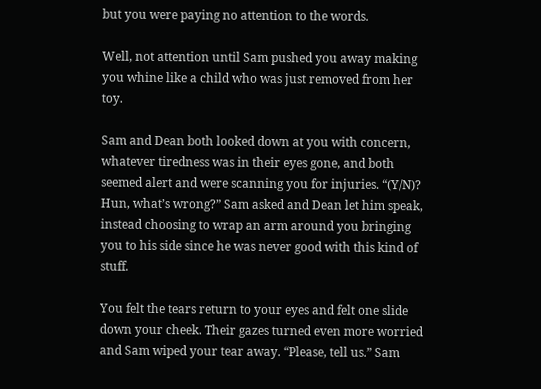but you were paying no attention to the words.

Well, not attention until Sam pushed you away making you whine like a child who was just removed from her toy.

Sam and Dean both looked down at you with concern, whatever tiredness was in their eyes gone, and both seemed alert and were scanning you for injuries. “(Y/N)? Hun, what’s wrong?” Sam asked and Dean let him speak, instead choosing to wrap an arm around you bringing you to his side since he was never good with this kind of stuff.

You felt the tears return to your eyes and felt one slide down your cheek. Their gazes turned even more worried and Sam wiped your tear away. “Please, tell us.” Sam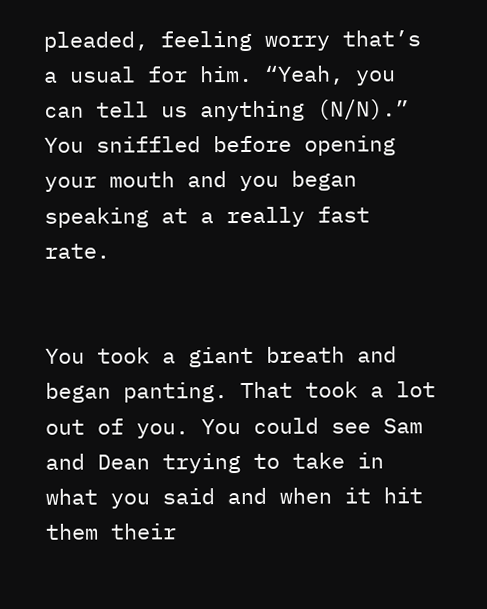pleaded, feeling worry that’s a usual for him. “Yeah, you can tell us anything (N/N).” You sniffled before opening your mouth and you began speaking at a really fast rate.


You took a giant breath and began panting. That took a lot out of you. You could see Sam and Dean trying to take in what you said and when it hit them their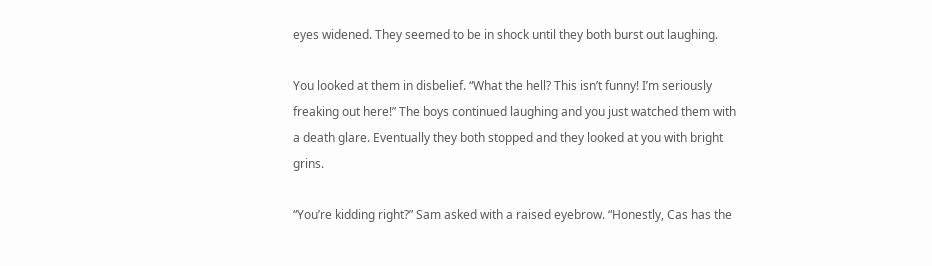eyes widened. They seemed to be in shock until they both burst out laughing.

You looked at them in disbelief. “What the hell? This isn’t funny! I’m seriously freaking out here!” The boys continued laughing and you just watched them with a death glare. Eventually they both stopped and they looked at you with bright grins.

“You’re kidding right?” Sam asked with a raised eyebrow. “Honestly, Cas has the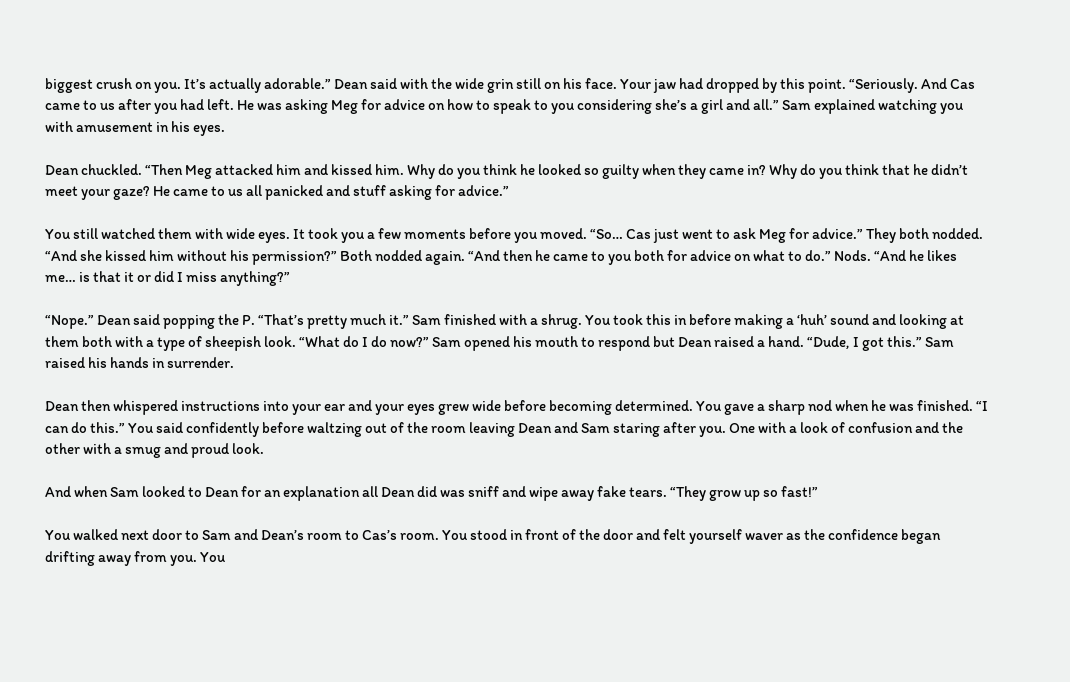biggest crush on you. It’s actually adorable.” Dean said with the wide grin still on his face. Your jaw had dropped by this point. “Seriously. And Cas came to us after you had left. He was asking Meg for advice on how to speak to you considering she’s a girl and all.” Sam explained watching you with amusement in his eyes.

Dean chuckled. “Then Meg attacked him and kissed him. Why do you think he looked so guilty when they came in? Why do you think that he didn’t meet your gaze? He came to us all panicked and stuff asking for advice.”

You still watched them with wide eyes. It took you a few moments before you moved. “So… Cas just went to ask Meg for advice.” They both nodded. “And she kissed him without his permission?” Both nodded again. “And then he came to you both for advice on what to do.” Nods. “And he likes me… is that it or did I miss anything?”

“Nope.” Dean said popping the P. “That’s pretty much it.” Sam finished with a shrug. You took this in before making a ‘huh’ sound and looking at them both with a type of sheepish look. “What do I do now?” Sam opened his mouth to respond but Dean raised a hand. “Dude, I got this.” Sam raised his hands in surrender.

Dean then whispered instructions into your ear and your eyes grew wide before becoming determined. You gave a sharp nod when he was finished. “I can do this.” You said confidently before waltzing out of the room leaving Dean and Sam staring after you. One with a look of confusion and the other with a smug and proud look.

And when Sam looked to Dean for an explanation all Dean did was sniff and wipe away fake tears. “They grow up so fast!”

You walked next door to Sam and Dean’s room to Cas’s room. You stood in front of the door and felt yourself waver as the confidence began drifting away from you. You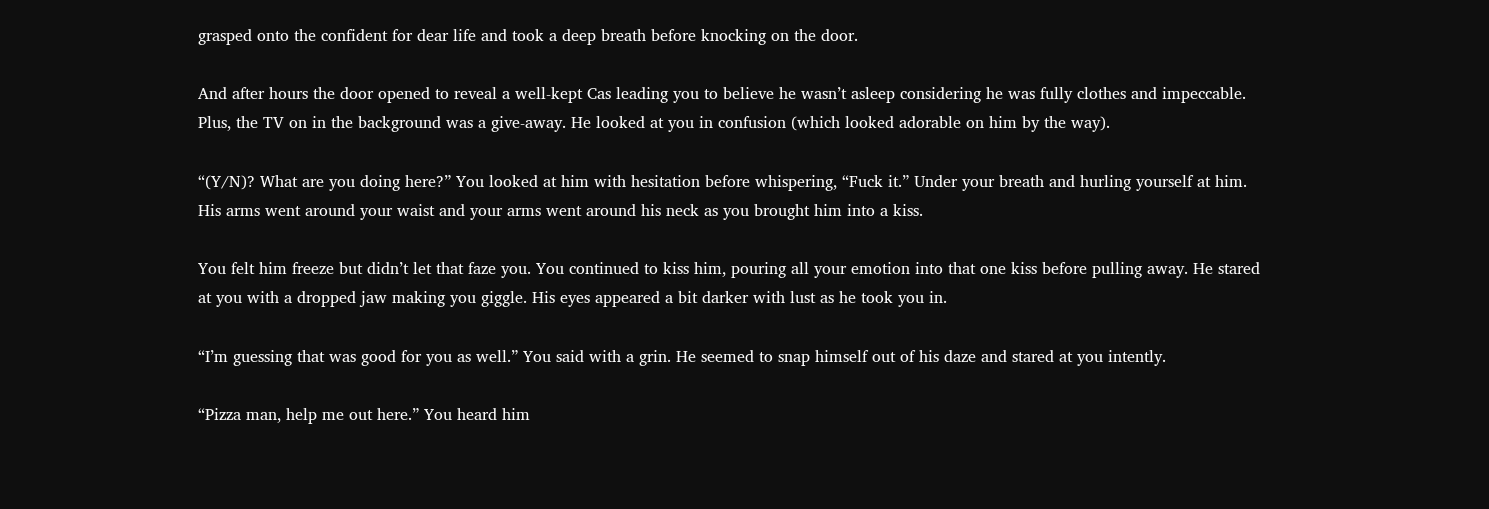grasped onto the confident for dear life and took a deep breath before knocking on the door.

And after hours the door opened to reveal a well-kept Cas leading you to believe he wasn’t asleep considering he was fully clothes and impeccable. Plus, the TV on in the background was a give-away. He looked at you in confusion (which looked adorable on him by the way).

“(Y/N)? What are you doing here?” You looked at him with hesitation before whispering, “Fuck it.” Under your breath and hurling yourself at him. His arms went around your waist and your arms went around his neck as you brought him into a kiss.

You felt him freeze but didn’t let that faze you. You continued to kiss him, pouring all your emotion into that one kiss before pulling away. He stared at you with a dropped jaw making you giggle. His eyes appeared a bit darker with lust as he took you in.

“I’m guessing that was good for you as well.” You said with a grin. He seemed to snap himself out of his daze and stared at you intently.

“Pizza man, help me out here.” You heard him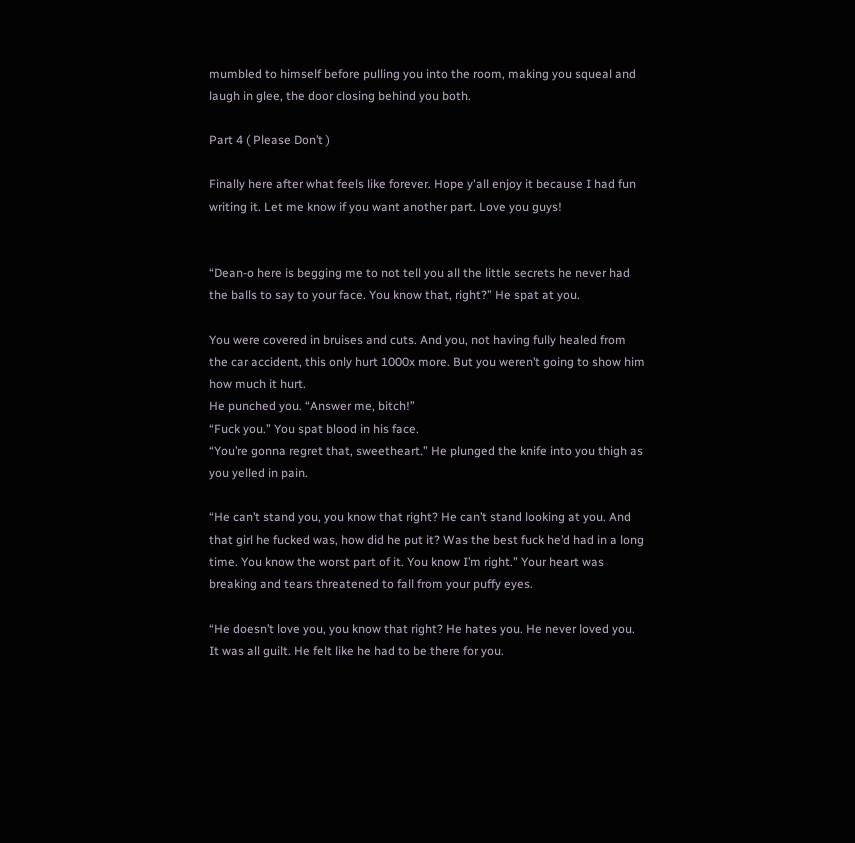mumbled to himself before pulling you into the room, making you squeal and laugh in glee, the door closing behind you both.

Part 4 ( Please Don’t )

Finally here after what feels like forever. Hope y'all enjoy it because I had fun writing it. Let me know if you want another part. Love you guys!


“Dean-o here is begging me to not tell you all the little secrets he never had the balls to say to your face. You know that, right?” He spat at you.

You were covered in bruises and cuts. And you, not having fully healed from the car accident, this only hurt 1000x more. But you weren’t going to show him how much it hurt.
He punched you. “Answer me, bitch!”
“Fuck you.” You spat blood in his face.
“You’re gonna regret that, sweetheart.” He plunged the knife into you thigh as you yelled in pain.

“He can’t stand you, you know that right? He can’t stand looking at you. And that girl he fucked was, how did he put it? Was the best fuck he’d had in a long time. You know the worst part of it. You know I’m right.” Your heart was breaking and tears threatened to fall from your puffy eyes.

“He doesn’t love you, you know that right? He hates you. He never loved you. It was all guilt. He felt like he had to be there for you.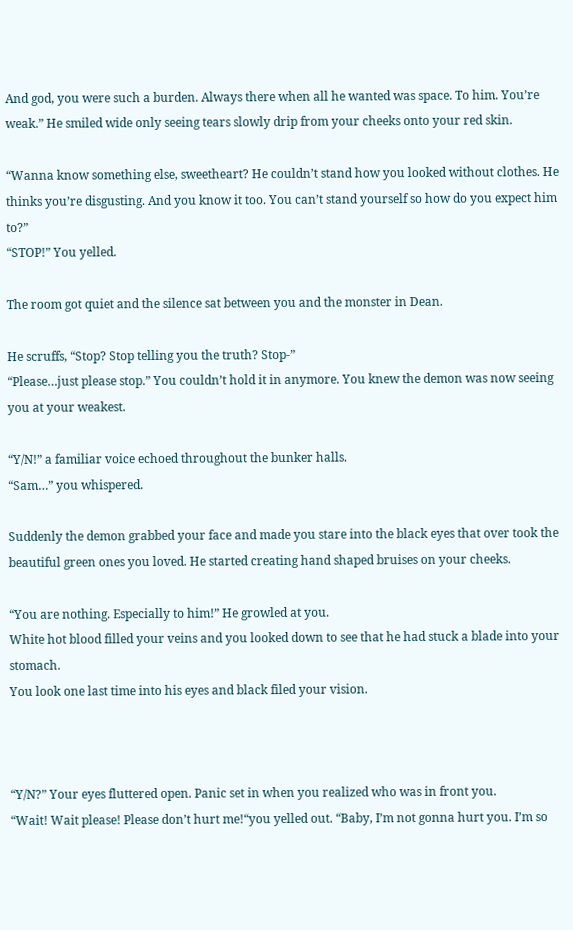And god, you were such a burden. Always there when all he wanted was space. To him. You’re weak.” He smiled wide only seeing tears slowly drip from your cheeks onto your red skin.

“Wanna know something else, sweetheart? He couldn’t stand how you looked without clothes. He thinks you’re disgusting. And you know it too. You can’t stand yourself so how do you expect him to?”
“STOP!” You yelled.

The room got quiet and the silence sat between you and the monster in Dean.

He scruffs, “Stop? Stop telling you the truth? Stop-”
“Please…just please stop.” You couldn’t hold it in anymore. You knew the demon was now seeing you at your weakest.

“Y/N!” a familiar voice echoed throughout the bunker halls.
“Sam…” you whispered.

Suddenly the demon grabbed your face and made you stare into the black eyes that over took the beautiful green ones you loved. He started creating hand shaped bruises on your cheeks.

“You are nothing. Especially to him!” He growled at you.
White hot blood filled your veins and you looked down to see that he had stuck a blade into your stomach.
You look one last time into his eyes and black filed your vision.



“Y/N?” Your eyes fluttered open. Panic set in when you realized who was in front you.
“Wait! Wait please! Please don’t hurt me!“you yelled out. “Baby, I’m not gonna hurt you. I’m so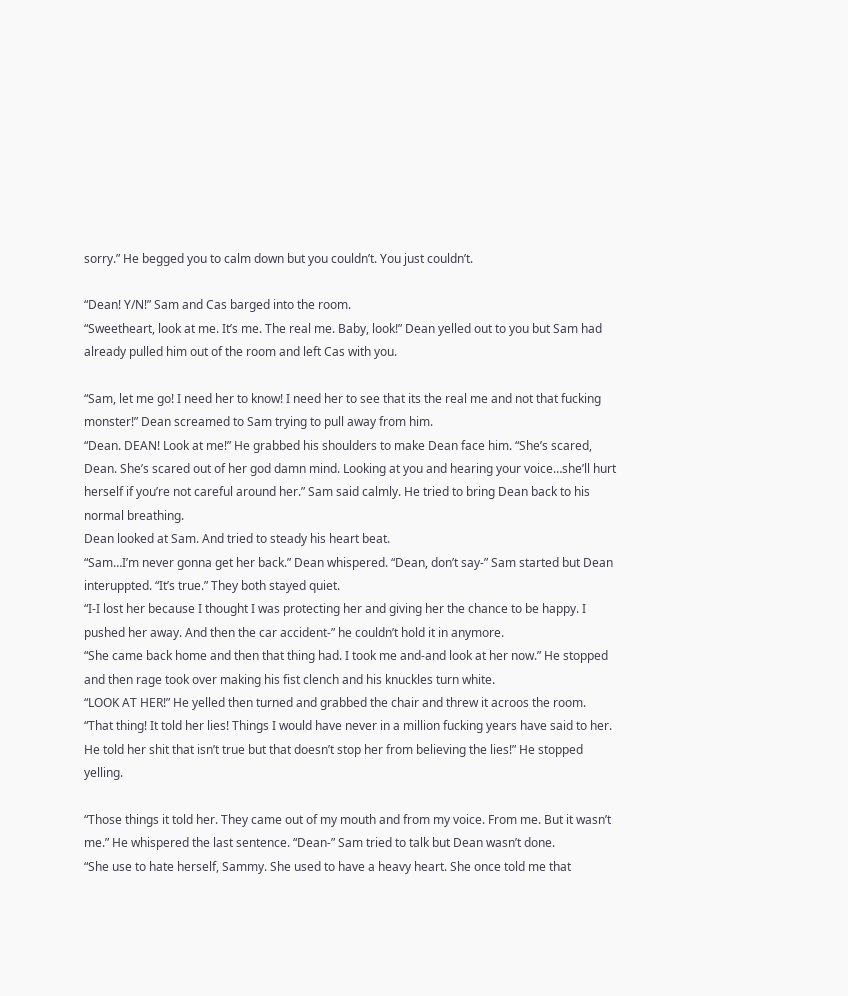sorry.” He begged you to calm down but you couldn’t. You just couldn’t.

“Dean! Y/N!” Sam and Cas barged into the room.
“Sweetheart, look at me. It’s me. The real me. Baby, look!” Dean yelled out to you but Sam had already pulled him out of the room and left Cas with you.

“Sam, let me go! I need her to know! I need her to see that its the real me and not that fucking monster!” Dean screamed to Sam trying to pull away from him.
“Dean. DEAN! Look at me!” He grabbed his shoulders to make Dean face him. “She’s scared, Dean. She’s scared out of her god damn mind. Looking at you and hearing your voice…she’ll hurt herself if you’re not careful around her.” Sam said calmly. He tried to bring Dean back to his normal breathing.
Dean looked at Sam. And tried to steady his heart beat.
“Sam…I’m never gonna get her back.” Dean whispered. “Dean, don’t say-” Sam started but Dean interuppted. “It’s true.” They both stayed quiet.
“I-I lost her because I thought I was protecting her and giving her the chance to be happy. I pushed her away. And then the car accident-” he couldn’t hold it in anymore.
“She came back home and then that thing had. I took me and-and look at her now.” He stopped and then rage took over making his fist clench and his knuckles turn white.
“LOOK AT HER!” He yelled then turned and grabbed the chair and threw it acroos the room.
“That thing! It told her lies! Things I would have never in a million fucking years have said to her. He told her shit that isn’t true but that doesn’t stop her from believing the lies!” He stopped yelling.

“Those things it told her. They came out of my mouth and from my voice. From me. But it wasn’t me.” He whispered the last sentence. “Dean-” Sam tried to talk but Dean wasn’t done.
“She use to hate herself, Sammy. She used to have a heavy heart. She once told me that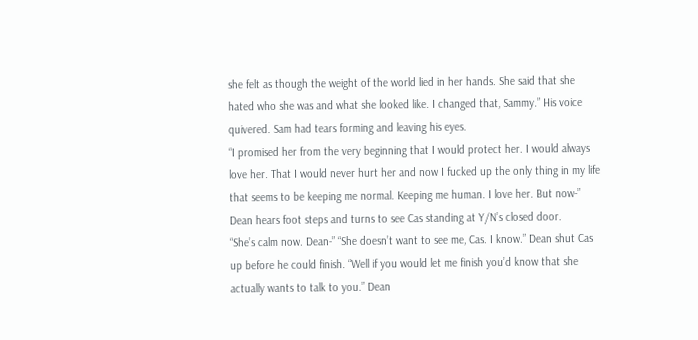she felt as though the weight of the world lied in her hands. She said that she hated who she was and what she looked like. I changed that, Sammy.” His voice quivered. Sam had tears forming and leaving his eyes.
“I promised her from the very beginning that I would protect her. I would always love her. That I would never hurt her and now I fucked up the only thing in my life that seems to be keeping me normal. Keeping me human. I love her. But now-” Dean hears foot steps and turns to see Cas standing at Y/N’s closed door.
“She’s calm now. Dean-” “She doesn’t want to see me, Cas. I know.” Dean shut Cas up before he could finish. “Well if you would let me finish you’d know that she actually wants to talk to you.” Dean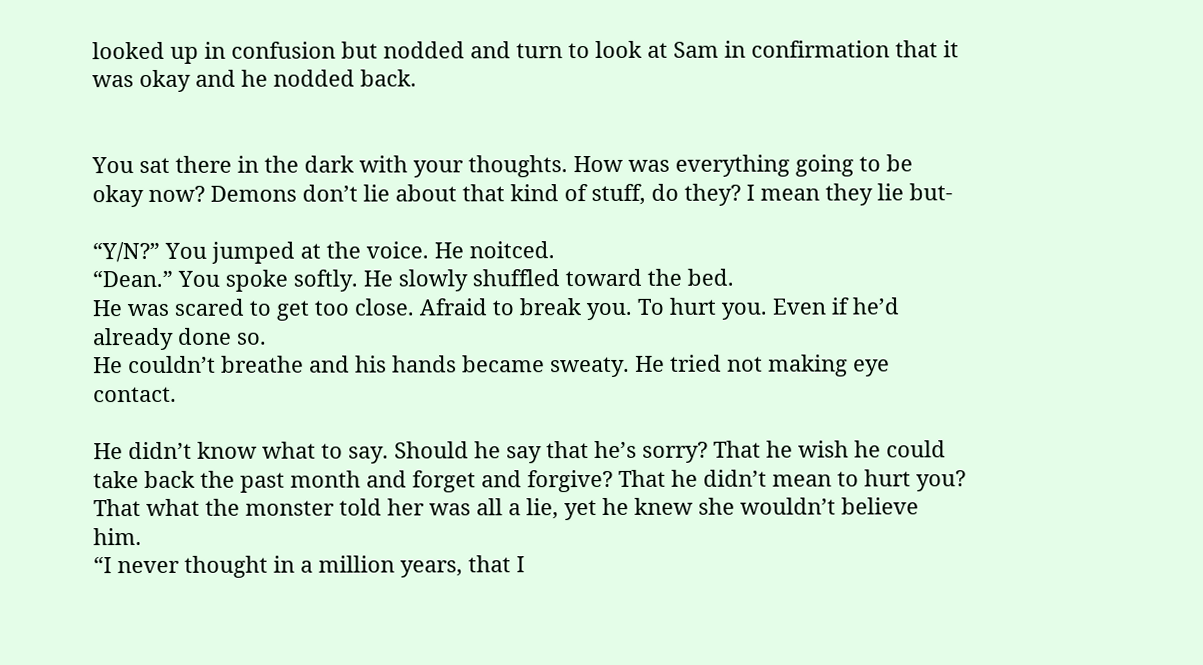looked up in confusion but nodded and turn to look at Sam in confirmation that it was okay and he nodded back.


You sat there in the dark with your thoughts. How was everything going to be okay now? Demons don’t lie about that kind of stuff, do they? I mean they lie but-

“Y/N?” You jumped at the voice. He noitced.
“Dean.” You spoke softly. He slowly shuffled toward the bed.
He was scared to get too close. Afraid to break you. To hurt you. Even if he’d already done so.
He couldn’t breathe and his hands became sweaty. He tried not making eye contact.

He didn’t know what to say. Should he say that he’s sorry? That he wish he could take back the past month and forget and forgive? That he didn’t mean to hurt you? That what the monster told her was all a lie, yet he knew she wouldn’t believe him.
“I never thought in a million years, that I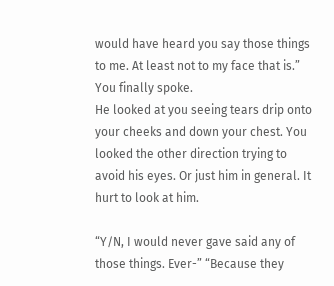would have heard you say those things to me. At least not to my face that is.” You finally spoke.
He looked at you seeing tears drip onto your cheeks and down your chest. You looked the other direction trying to avoid his eyes. Or just him in general. It hurt to look at him.

“Y/N, I would never gave said any of those things. Ever-” “Because they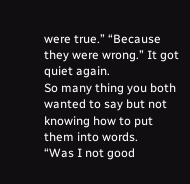were true.” “Because they were wrong.” It got quiet again.
So many thing you both wanted to say but not knowing how to put them into words.
“Was I not good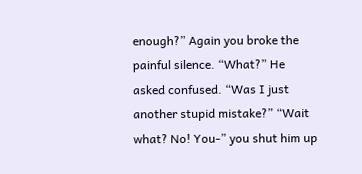enough?” Again you broke the painful silence. “What?” He asked confused. “Was I just another stupid mistake?” “Wait what? No! You-” you shut him up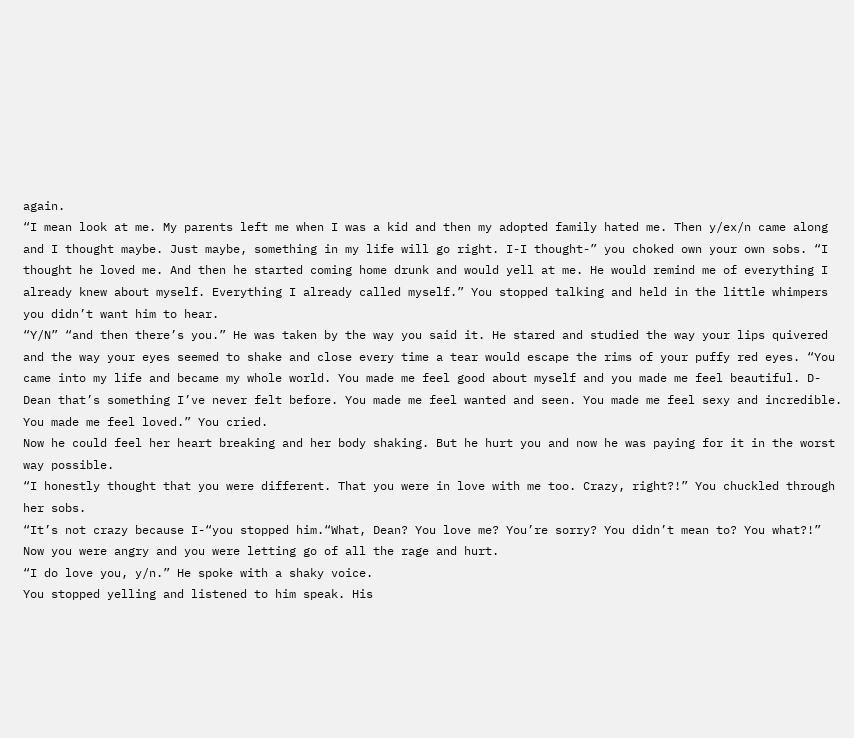again.
“I mean look at me. My parents left me when I was a kid and then my adopted family hated me. Then y/ex/n came along and I thought maybe. Just maybe, something in my life will go right. I-I thought-” you choked own your own sobs. “I thought he loved me. And then he started coming home drunk and would yell at me. He would remind me of everything I already knew about myself. Everything I already called myself.” You stopped talking and held in the little whimpers you didn’t want him to hear.
“Y/N” “and then there’s you.” He was taken by the way you said it. He stared and studied the way your lips quivered and the way your eyes seemed to shake and close every time a tear would escape the rims of your puffy red eyes. “You came into my life and became my whole world. You made me feel good about myself and you made me feel beautiful. D-Dean that’s something I’ve never felt before. You made me feel wanted and seen. You made me feel sexy and incredible. You made me feel loved.” You cried.
Now he could feel her heart breaking and her body shaking. But he hurt you and now he was paying for it in the worst way possible.
“I honestly thought that you were different. That you were in love with me too. Crazy, right?!” You chuckled through her sobs.
“It’s not crazy because I-“you stopped him.“What, Dean? You love me? You’re sorry? You didn’t mean to? You what?!” Now you were angry and you were letting go of all the rage and hurt.
“I do love you, y/n.” He spoke with a shaky voice.
You stopped yelling and listened to him speak. His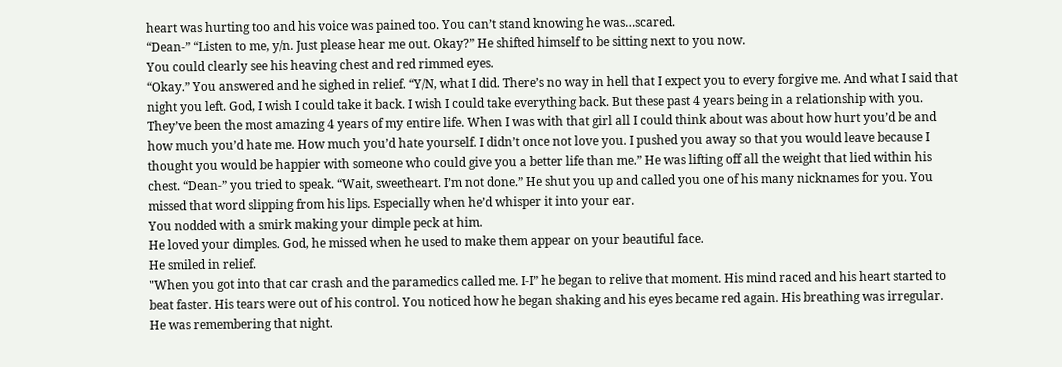heart was hurting too and his voice was pained too. You can’t stand knowing he was…scared.
“Dean-” “Listen to me, y/n. Just please hear me out. Okay?” He shifted himself to be sitting next to you now.
You could clearly see his heaving chest and red rimmed eyes.
“Okay.” You answered and he sighed in relief. “Y/N, what I did. There’s no way in hell that I expect you to every forgive me. And what I said that night you left. God, I wish I could take it back. I wish I could take everything back. But these past 4 years being in a relationship with you. They’ve been the most amazing 4 years of my entire life. When I was with that girl all I could think about was about how hurt you’d be and how much you’d hate me. How much you’d hate yourself. I didn’t once not love you. I pushed you away so that you would leave because I thought you would be happier with someone who could give you a better life than me.” He was lifting off all the weight that lied within his chest. “Dean-” you tried to speak. “Wait, sweetheart. I’m not done.” He shut you up and called you one of his many nicknames for you. You missed that word slipping from his lips. Especially when he’d whisper it into your ear.
You nodded with a smirk making your dimple peck at him.
He loved your dimples. God, he missed when he used to make them appear on your beautiful face.
He smiled in relief.
"When you got into that car crash and the paramedics called me. I-I” he began to relive that moment. His mind raced and his heart started to beat faster. His tears were out of his control. You noticed how he began shaking and his eyes became red again. His breathing was irregular.
He was remembering that night.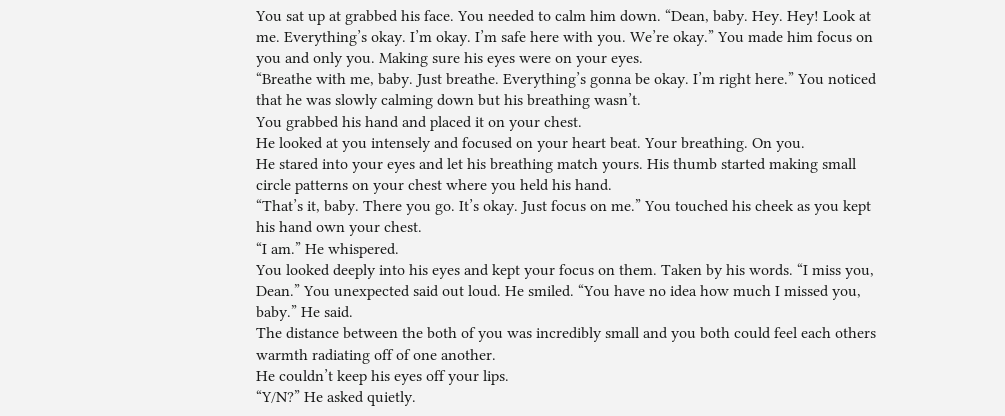You sat up at grabbed his face. You needed to calm him down. “Dean, baby. Hey. Hey! Look at me. Everything’s okay. I’m okay. I’m safe here with you. We’re okay.” You made him focus on you and only you. Making sure his eyes were on your eyes.
“Breathe with me, baby. Just breathe. Everything’s gonna be okay. I’m right here.” You noticed that he was slowly calming down but his breathing wasn’t.
You grabbed his hand and placed it on your chest.
He looked at you intensely and focused on your heart beat. Your breathing. On you.
He stared into your eyes and let his breathing match yours. His thumb started making small circle patterns on your chest where you held his hand.
“That’s it, baby. There you go. It’s okay. Just focus on me.” You touched his cheek as you kept his hand own your chest.
“I am.” He whispered.
You looked deeply into his eyes and kept your focus on them. Taken by his words. “I miss you, Dean.” You unexpected said out loud. He smiled. “You have no idea how much I missed you, baby.” He said.
The distance between the both of you was incredibly small and you both could feel each others warmth radiating off of one another.
He couldn’t keep his eyes off your lips.
“Y/N?” He asked quietly.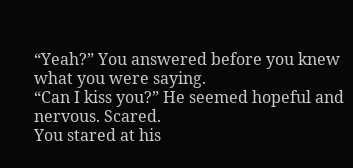“Yeah?” You answered before you knew what you were saying.
“Can I kiss you?” He seemed hopeful and nervous. Scared.
You stared at his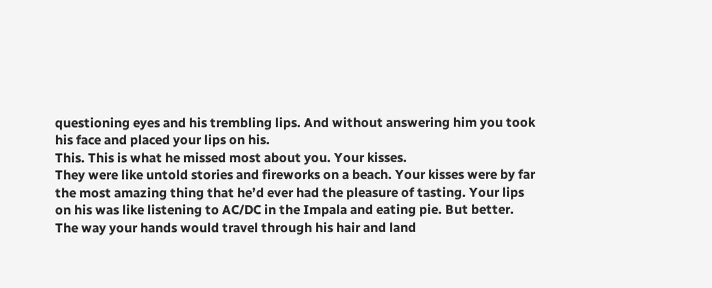questioning eyes and his trembling lips. And without answering him you took his face and placed your lips on his.
This. This is what he missed most about you. Your kisses.
They were like untold stories and fireworks on a beach. Your kisses were by far the most amazing thing that he’d ever had the pleasure of tasting. Your lips on his was like listening to AC/DC in the Impala and eating pie. But better.
The way your hands would travel through his hair and land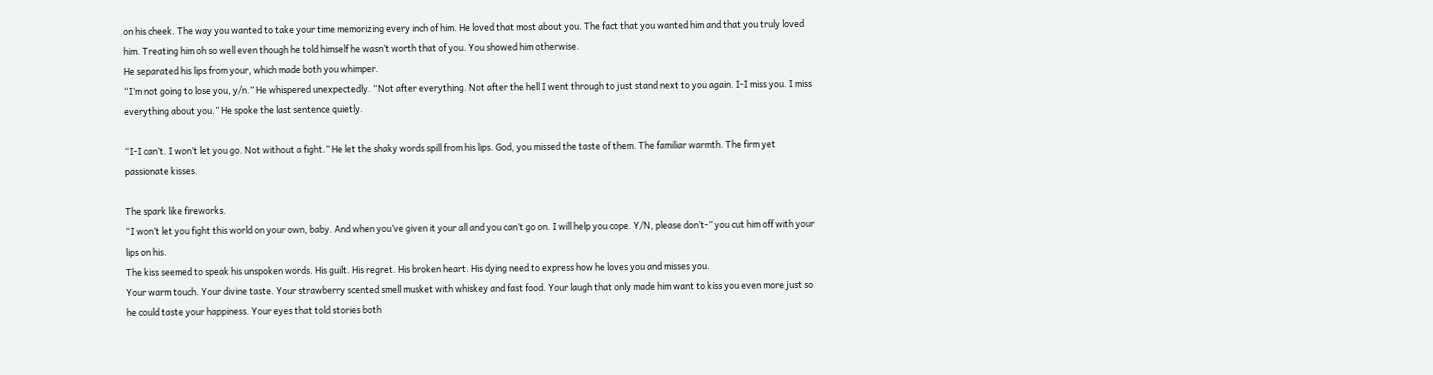on his cheek. The way you wanted to take your time memorizing every inch of him. He loved that most about you. The fact that you wanted him and that you truly loved him. Treating him oh so well even though he told himself he wasn’t worth that of you. You showed him otherwise.
He separated his lips from your, which made both you whimper.
“I’m not going to lose you, y/n.” He whispered unexpectedly. “Not after everything. Not after the hell I went through to just stand next to you again. I-I miss you. I miss everything about you.” He spoke the last sentence quietly.

“I-I can’t. I won’t let you go. Not without a fight.” He let the shaky words spill from his lips. God, you missed the taste of them. The familiar warmth. The firm yet passionate kisses.

The spark like fireworks.
“I won’t let you fight this world on your own, baby. And when you’ve given it your all and you can’t go on. I will help you cope. Y/N, please don’t-” you cut him off with your lips on his.
The kiss seemed to speak his unspoken words. His guilt. His regret. His broken heart. His dying need to express how he loves you and misses you.
Your warm touch. Your divine taste. Your strawberry scented smell musket with whiskey and fast food. Your laugh that only made him want to kiss you even more just so he could taste your happiness. Your eyes that told stories both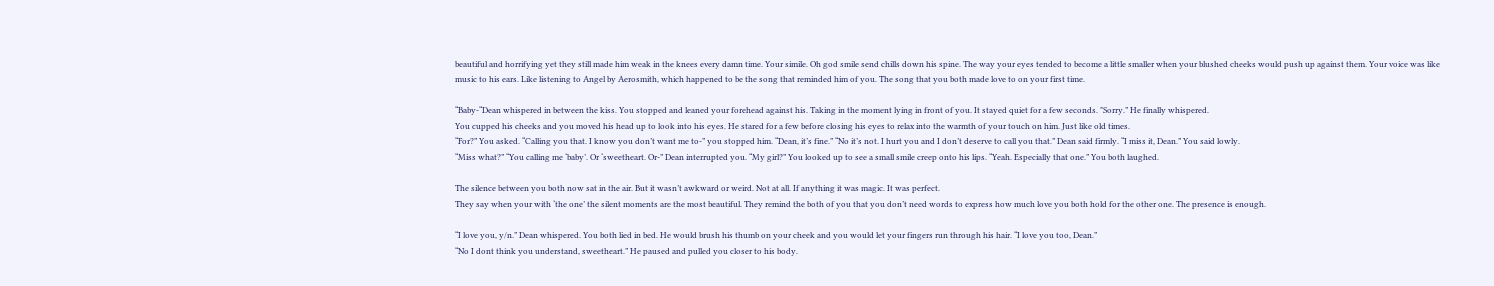beautiful and horrifying yet they still made him weak in the knees every damn time. Your simile. Oh god smile send chills down his spine. The way your eyes tended to become a little smaller when your blushed cheeks would push up against them. Your voice was like music to his ears. Like listening to Angel by Aerosmith, which happened to be the song that reminded him of you. The song that you both made love to on your first time.

“Baby-“Dean whispered in between the kiss. You stopped and leaned your forehead against his. Taking in the moment lying in front of you. It stayed quiet for a few seconds. "Sorry.” He finally whispered.
You cupped his cheeks and you moved his head up to look into his eyes. He stared for a few before closing his eyes to relax into the warmth of your touch on him. Just like old times.
“For?” You asked. “Calling you that. I know you don’t want me to-” you stopped him. “Dean, it’s fine.” “No it’s not. I hurt you and I don’t deserve to call you that.” Dean said firmly. “I miss it, Dean.” You said lowly.
“Miss what?” “You calling me ‘baby’. Or ‘sweetheart. Or-” Dean interrupted you. “My girl?” You looked up to see a small smile creep onto his lips. “Yeah. Especially that one.” You both laughed.

The silence between you both now sat in the air. But it wasn’t awkward or weird. Not at all. If anything it was magic. It was perfect.
They say when your with ‘the one’ the silent moments are the most beautiful. They remind the both of you that you don’t need words to express how much love you both hold for the other one. The presence is enough.

“I love you, y/n.” Dean whispered. You both lied in bed. He would brush his thumb on your cheek and you would let your fingers run through his hair. “I love you too, Dean.”
“No I dont think you understand, sweetheart.” He paused and pulled you closer to his body.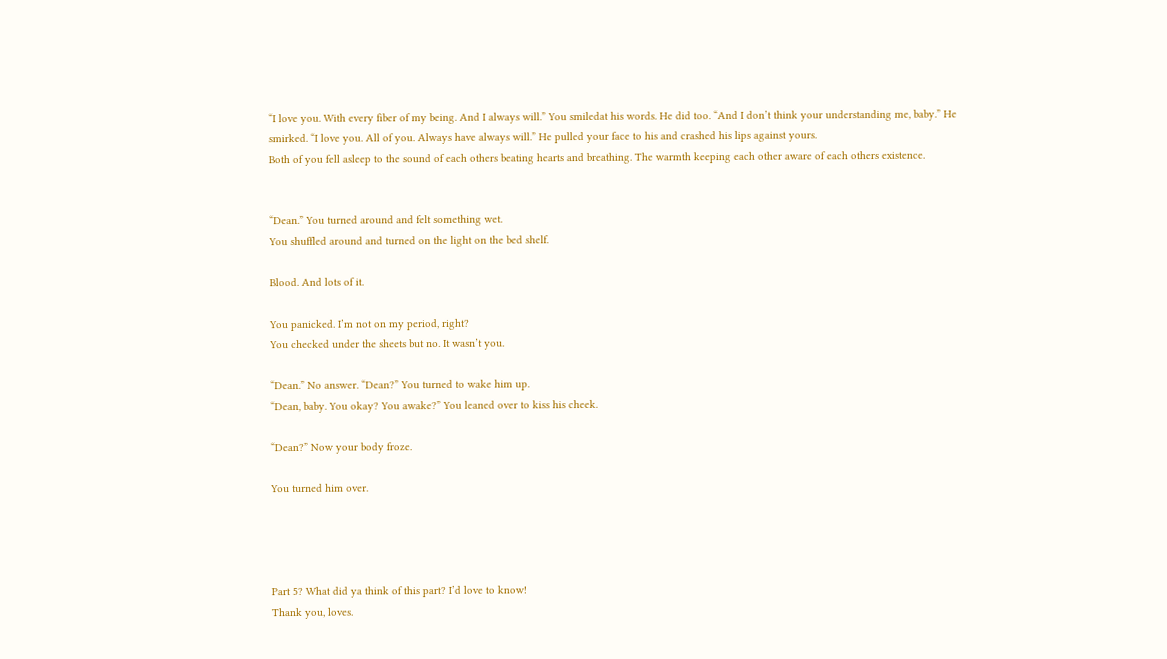“I love you. With every fiber of my being. And I always will.” You smiledat his words. He did too. “And I don’t think your understanding me, baby.” He smirked. “I love you. All of you. Always have always will.” He pulled your face to his and crashed his lips against yours.
Both of you fell asleep to the sound of each others beating hearts and breathing. The warmth keeping each other aware of each others existence.


“Dean.” You turned around and felt something wet.
You shuffled around and turned on the light on the bed shelf.

Blood. And lots of it.

You panicked. I’m not on my period, right?
You checked under the sheets but no. It wasn’t you.

“Dean.” No answer. “Dean?” You turned to wake him up.
“Dean, baby. You okay? You awake?” You leaned over to kiss his cheek.

“Dean?” Now your body froze.

You turned him over.




Part 5? What did ya think of this part? I’d love to know!
Thank you, loves.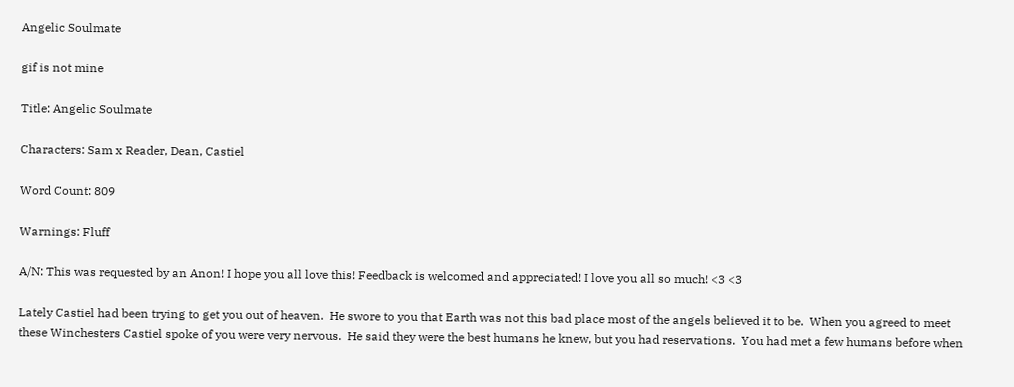Angelic Soulmate

gif is not mine

Title: Angelic Soulmate

Characters: Sam x Reader, Dean, Castiel

Word Count: 809

Warnings: Fluff

A/N: This was requested by an Anon! I hope you all love this! Feedback is welcomed and appreciated! I love you all so much! <3 <3

Lately Castiel had been trying to get you out of heaven.  He swore to you that Earth was not this bad place most of the angels believed it to be.  When you agreed to meet these Winchesters Castiel spoke of you were very nervous.  He said they were the best humans he knew, but you had reservations.  You had met a few humans before when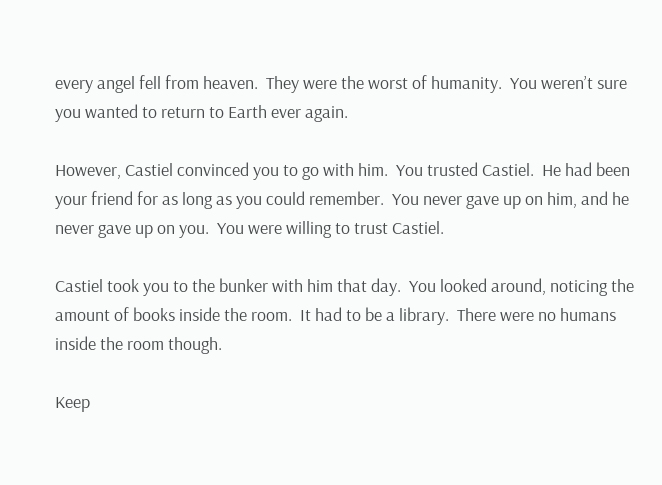every angel fell from heaven.  They were the worst of humanity.  You weren’t sure you wanted to return to Earth ever again.

However, Castiel convinced you to go with him.  You trusted Castiel.  He had been your friend for as long as you could remember.  You never gave up on him, and he never gave up on you.  You were willing to trust Castiel.

Castiel took you to the bunker with him that day.  You looked around, noticing the amount of books inside the room.  It had to be a library.  There were no humans inside the room though.

Keep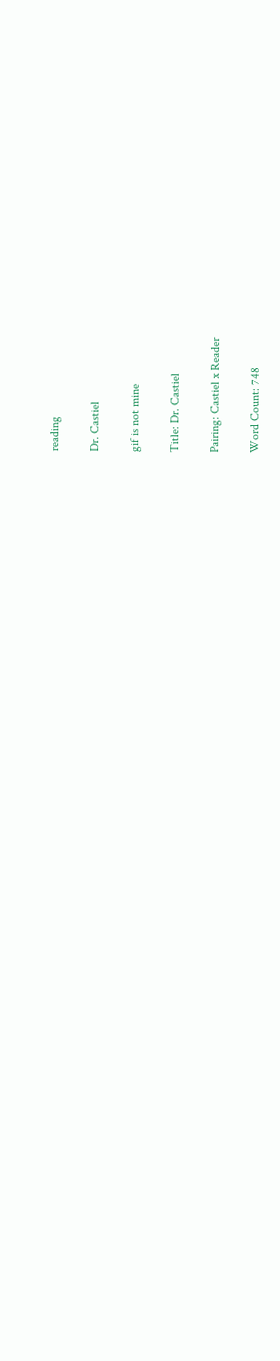reading

Dr. Castiel

gif is not mine

Title: Dr. Castiel

Pairing: Castiel x Reader

Word Count: 748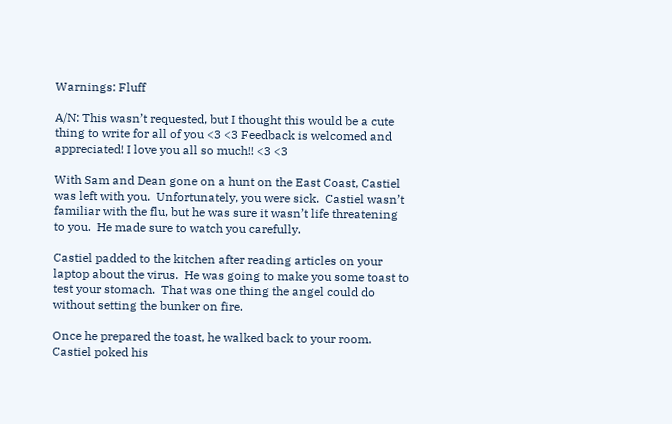Warnings: Fluff

A/N: This wasn’t requested, but I thought this would be a cute thing to write for all of you <3 <3 Feedback is welcomed and appreciated! I love you all so much!! <3 <3

With Sam and Dean gone on a hunt on the East Coast, Castiel was left with you.  Unfortunately, you were sick.  Castiel wasn’t familiar with the flu, but he was sure it wasn’t life threatening to you.  He made sure to watch you carefully.

Castiel padded to the kitchen after reading articles on your laptop about the virus.  He was going to make you some toast to test your stomach.  That was one thing the angel could do without setting the bunker on fire.

Once he prepared the toast, he walked back to your room.  Castiel poked his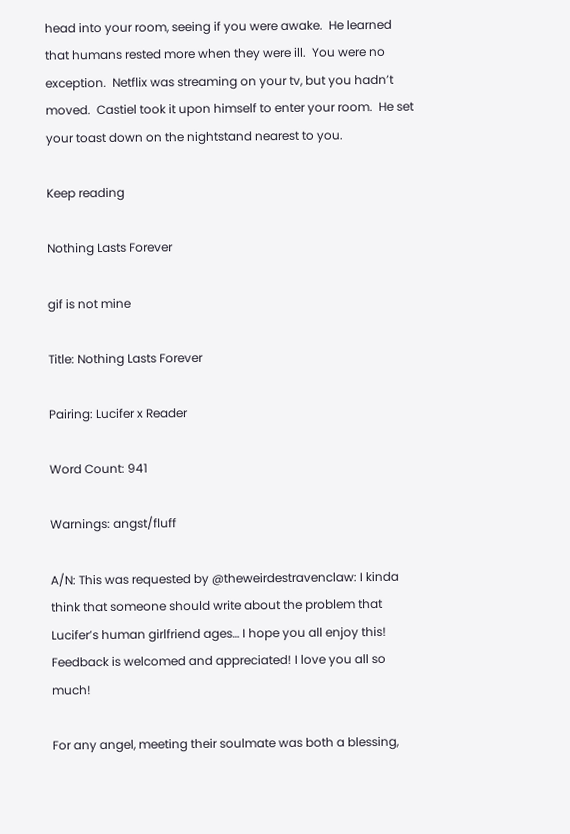head into your room, seeing if you were awake.  He learned that humans rested more when they were ill.  You were no exception.  Netflix was streaming on your tv, but you hadn’t moved.  Castiel took it upon himself to enter your room.  He set your toast down on the nightstand nearest to you.

Keep reading

Nothing Lasts Forever

gif is not mine

Title: Nothing Lasts Forever

Pairing: Lucifer x Reader

Word Count: 941

Warnings: angst/fluff

A/N: This was requested by @theweirdestravenclaw: I kinda think that someone should write about the problem that Lucifer’s human girlfriend ages… I hope you all enjoy this! Feedback is welcomed and appreciated! I love you all so much!

For any angel, meeting their soulmate was both a blessing,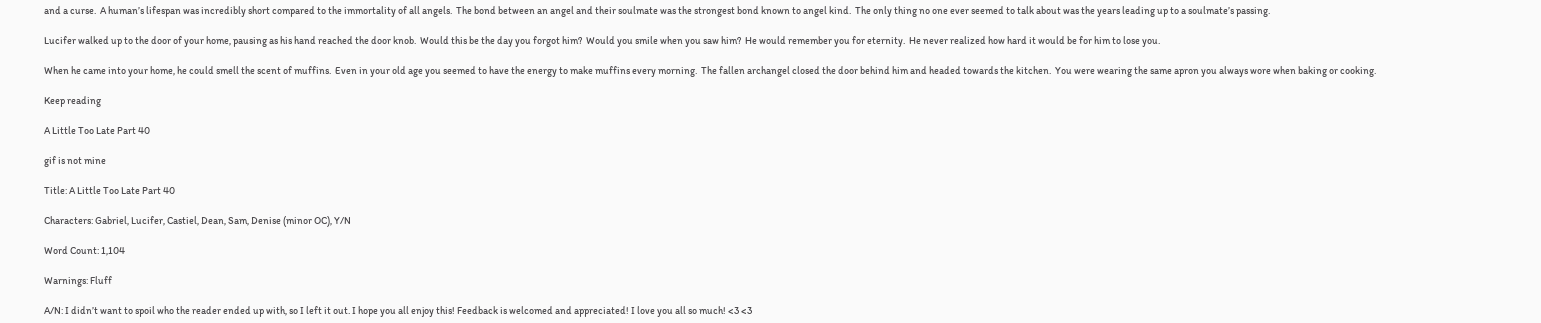and a curse.  A human’s lifespan was incredibly short compared to the immortality of all angels.  The bond between an angel and their soulmate was the strongest bond known to angel kind.  The only thing no one ever seemed to talk about was the years leading up to a soulmate’s passing.

Lucifer walked up to the door of your home, pausing as his hand reached the door knob.  Would this be the day you forgot him?  Would you smile when you saw him?  He would remember you for eternity.  He never realized how hard it would be for him to lose you.

When he came into your home, he could smell the scent of muffins.  Even in your old age you seemed to have the energy to make muffins every morning.  The fallen archangel closed the door behind him and headed towards the kitchen.  You were wearing the same apron you always wore when baking or cooking.

Keep reading

A Little Too Late Part 40

gif is not mine

Title: A Little Too Late Part 40

Characters: Gabriel, Lucifer, Castiel, Dean, Sam, Denise (minor OC), Y/N

Word Count: 1,104

Warnings: Fluff

A/N: I didn’t want to spoil who the reader ended up with, so I left it out. I hope you all enjoy this! Feedback is welcomed and appreciated! I love you all so much! <3 <3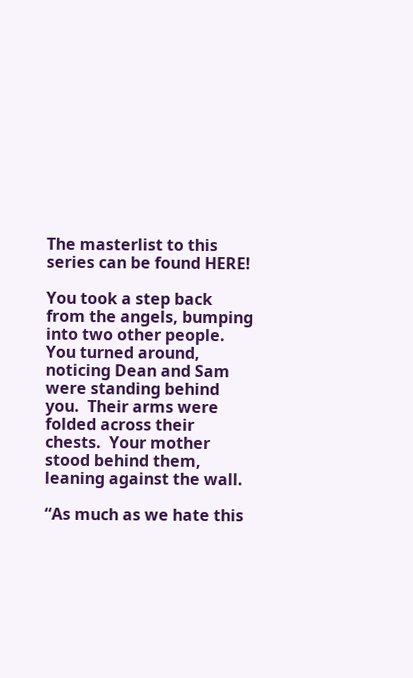The masterlist to this series can be found HERE!

You took a step back from the angels, bumping into two other people.  You turned around, noticing Dean and Sam were standing behind you.  Their arms were folded across their chests.  Your mother stood behind them, leaning against the wall.

“As much as we hate this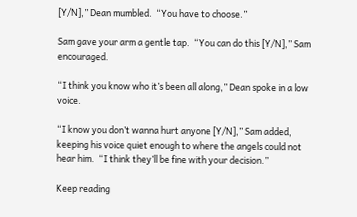[Y/N],” Dean mumbled.  “You have to choose.”

Sam gave your arm a gentle tap.  “You can do this [Y/N],” Sam encouraged.

“I think you know who it’s been all along,” Dean spoke in a low voice.

“I know you don’t wanna hurt anyone [Y/N],” Sam added, keeping his voice quiet enough to where the angels could not hear him.  “I think they’ll be fine with your decision.”

Keep reading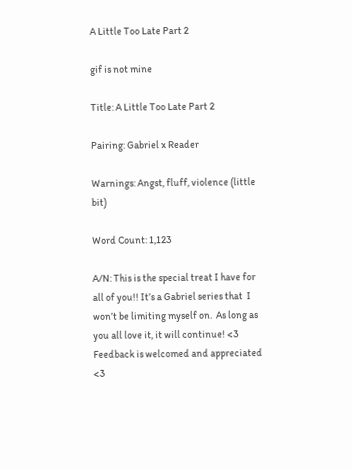A Little Too Late Part 2

gif is not mine

Title: A Little Too Late Part 2

Pairing: Gabriel x Reader

Warnings: Angst, fluff, violence (little bit)

Word Count: 1,123

A/N: This is the special treat I have for all of you!! It’s a Gabriel series that  I won’t be limiting myself on.  As long as you all love it, it will continue! <3 Feedback is welcomed and appreciated <3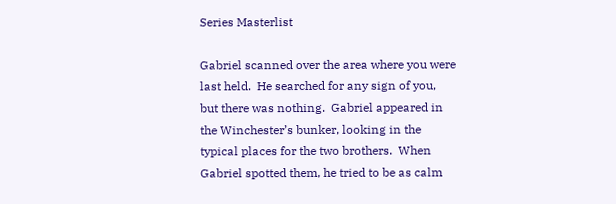Series Masterlist

Gabriel scanned over the area where you were last held.  He searched for any sign of you, but there was nothing.  Gabriel appeared in the Winchester’s bunker, looking in the typical places for the two brothers.  When Gabriel spotted them, he tried to be as calm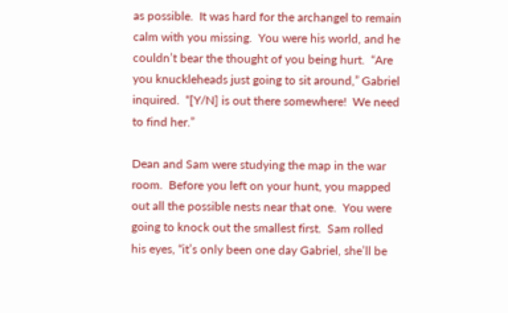as possible.  It was hard for the archangel to remain calm with you missing.  You were his world, and he couldn’t bear the thought of you being hurt.  “Are you knuckleheads just going to sit around,” Gabriel inquired.  “[Y/N] is out there somewhere!  We need to find her.”

Dean and Sam were studying the map in the war room.  Before you left on your hunt, you mapped out all the possible nests near that one.  You were going to knock out the smallest first.  Sam rolled his eyes, “it’s only been one day Gabriel, she’ll be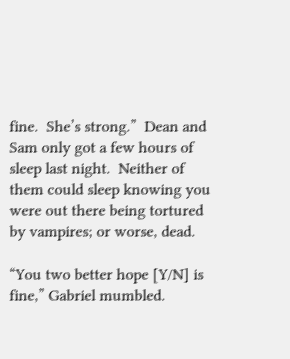fine.  She’s strong.”  Dean and Sam only got a few hours of sleep last night.  Neither of them could sleep knowing you were out there being tortured by vampires; or worse, dead.

“You two better hope [Y/N] is fine,” Gabriel mumbled.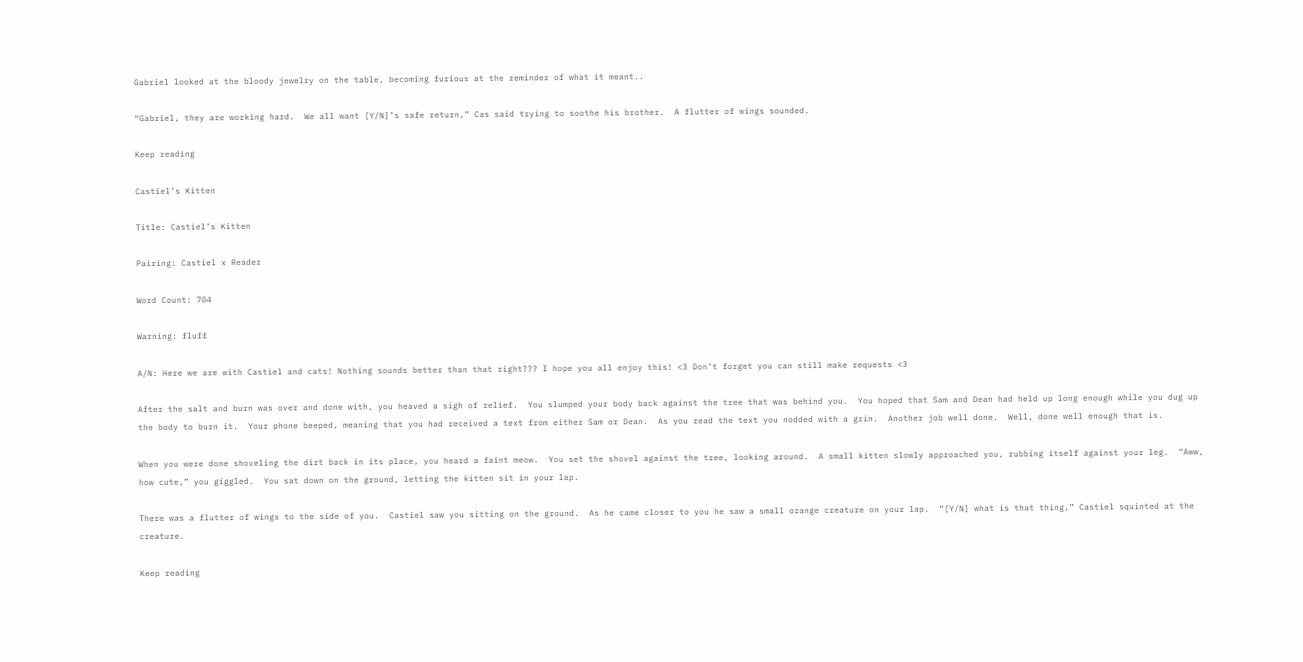Gabriel looked at the bloody jewelry on the table, becoming furious at the reminder of what it meant..

“Gabriel, they are working hard.  We all want [Y/N]’s safe return,” Cas said trying to soothe his brother.  A flutter of wings sounded.

Keep reading

Castiel’s Kitten

Title: Castiel’s Kitten

Pairing: Castiel x Reader

Word Count: 704

Warning: fluff

A/N: Here we are with Castiel and cats! Nothing sounds better than that right??? I hope you all enjoy this! <3 Don’t forget you can still make requests <3

After the salt and burn was over and done with, you heaved a sigh of relief.  You slumped your body back against the tree that was behind you.  You hoped that Sam and Dean had held up long enough while you dug up the body to burn it.  Your phone beeped, meaning that you had received a text from either Sam or Dean.  As you read the text you nodded with a grin.  Another job well done.  Well, done well enough that is.

When you were done shoveling the dirt back in its place, you heard a faint meow.  You set the shovel against the tree, looking around.  A small kitten slowly approached you, rubbing itself against your leg.  “Aww, how cute,” you giggled.  You sat down on the ground, letting the kitten sit in your lap.

There was a flutter of wings to the side of you.  Castiel saw you sitting on the ground.  As he came closer to you he saw a small orange creature on your lap.  “[Y/N] what is that thing,” Castiel squinted at the creature.

Keep reading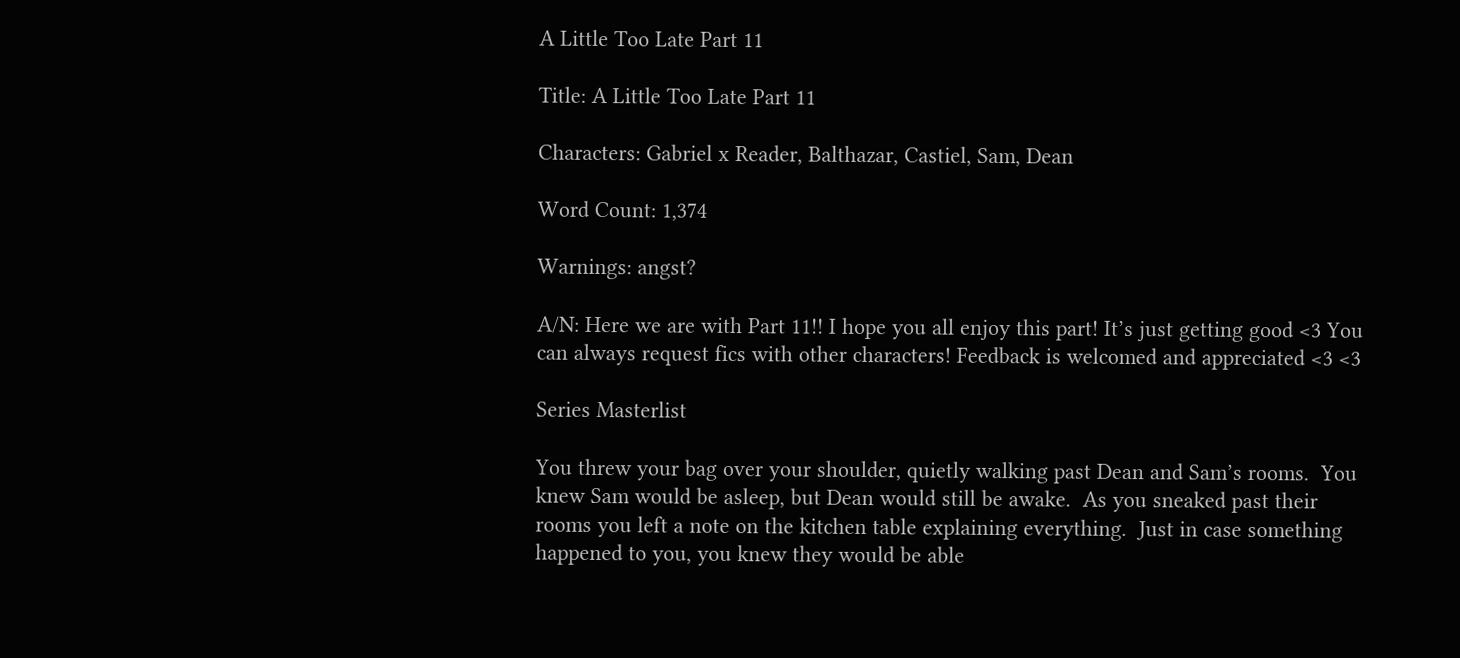A Little Too Late Part 11

Title: A Little Too Late Part 11

Characters: Gabriel x Reader, Balthazar, Castiel, Sam, Dean

Word Count: 1,374

Warnings: angst?

A/N: Here we are with Part 11!! I hope you all enjoy this part! It’s just getting good <3 You can always request fics with other characters! Feedback is welcomed and appreciated <3 <3

Series Masterlist

You threw your bag over your shoulder, quietly walking past Dean and Sam’s rooms.  You knew Sam would be asleep, but Dean would still be awake.  As you sneaked past their rooms you left a note on the kitchen table explaining everything.  Just in case something happened to you, you knew they would be able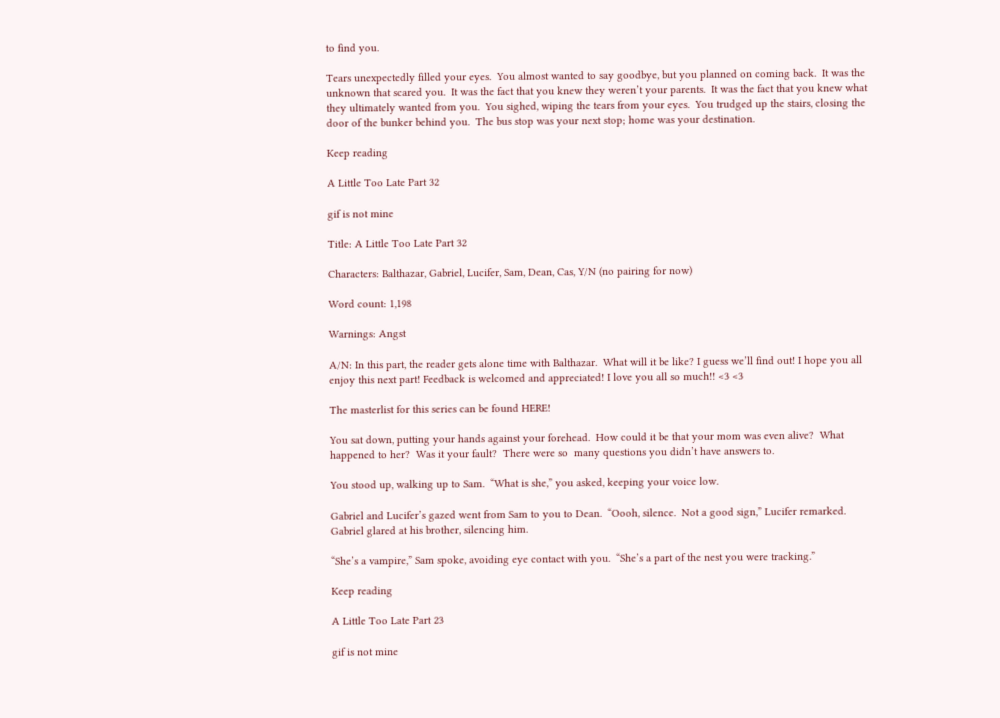to find you.

Tears unexpectedly filled your eyes.  You almost wanted to say goodbye, but you planned on coming back.  It was the unknown that scared you.  It was the fact that you knew they weren’t your parents.  It was the fact that you knew what they ultimately wanted from you.  You sighed, wiping the tears from your eyes.  You trudged up the stairs, closing the door of the bunker behind you.  The bus stop was your next stop; home was your destination.

Keep reading

A Little Too Late Part 32

gif is not mine

Title: A Little Too Late Part 32

Characters: Balthazar, Gabriel, Lucifer, Sam, Dean, Cas, Y/N (no pairing for now)

Word count: 1,198

Warnings: Angst

A/N: In this part, the reader gets alone time with Balthazar.  What will it be like? I guess we’ll find out! I hope you all enjoy this next part! Feedback is welcomed and appreciated! I love you all so much!! <3 <3

The masterlist for this series can be found HERE!

You sat down, putting your hands against your forehead.  How could it be that your mom was even alive?  What happened to her?  Was it your fault?  There were so  many questions you didn’t have answers to.

You stood up, walking up to Sam.  “What is she,” you asked, keeping your voice low.

Gabriel and Lucifer’s gazed went from Sam to you to Dean.  “Oooh, silence.  Not a good sign,” Lucifer remarked.  Gabriel glared at his brother, silencing him.

“She’s a vampire,” Sam spoke, avoiding eye contact with you.  “She’s a part of the nest you were tracking.”

Keep reading

A Little Too Late Part 23

gif is not mine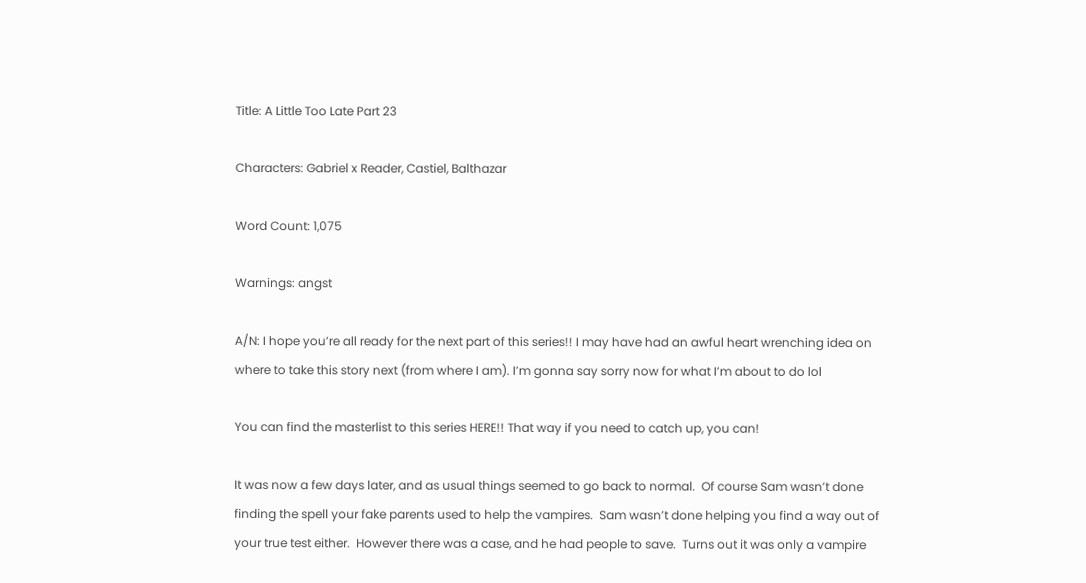Title: A Little Too Late Part 23

Characters: Gabriel x Reader, Castiel, Balthazar

Word Count: 1,075

Warnings: angst

A/N: I hope you’re all ready for the next part of this series!! I may have had an awful heart wrenching idea on where to take this story next (from where I am). I’m gonna say sorry now for what I’m about to do lol

You can find the masterlist to this series HERE!! That way if you need to catch up, you can!

It was now a few days later, and as usual things seemed to go back to normal.  Of course Sam wasn’t done finding the spell your fake parents used to help the vampires.  Sam wasn’t done helping you find a way out of your true test either.  However there was a case, and he had people to save.  Turns out it was only a vampire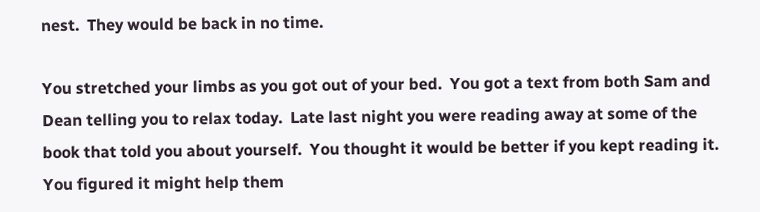nest.  They would be back in no time.

You stretched your limbs as you got out of your bed.  You got a text from both Sam and Dean telling you to relax today.  Late last night you were reading away at some of the book that told you about yourself.  You thought it would be better if you kept reading it.  You figured it might help them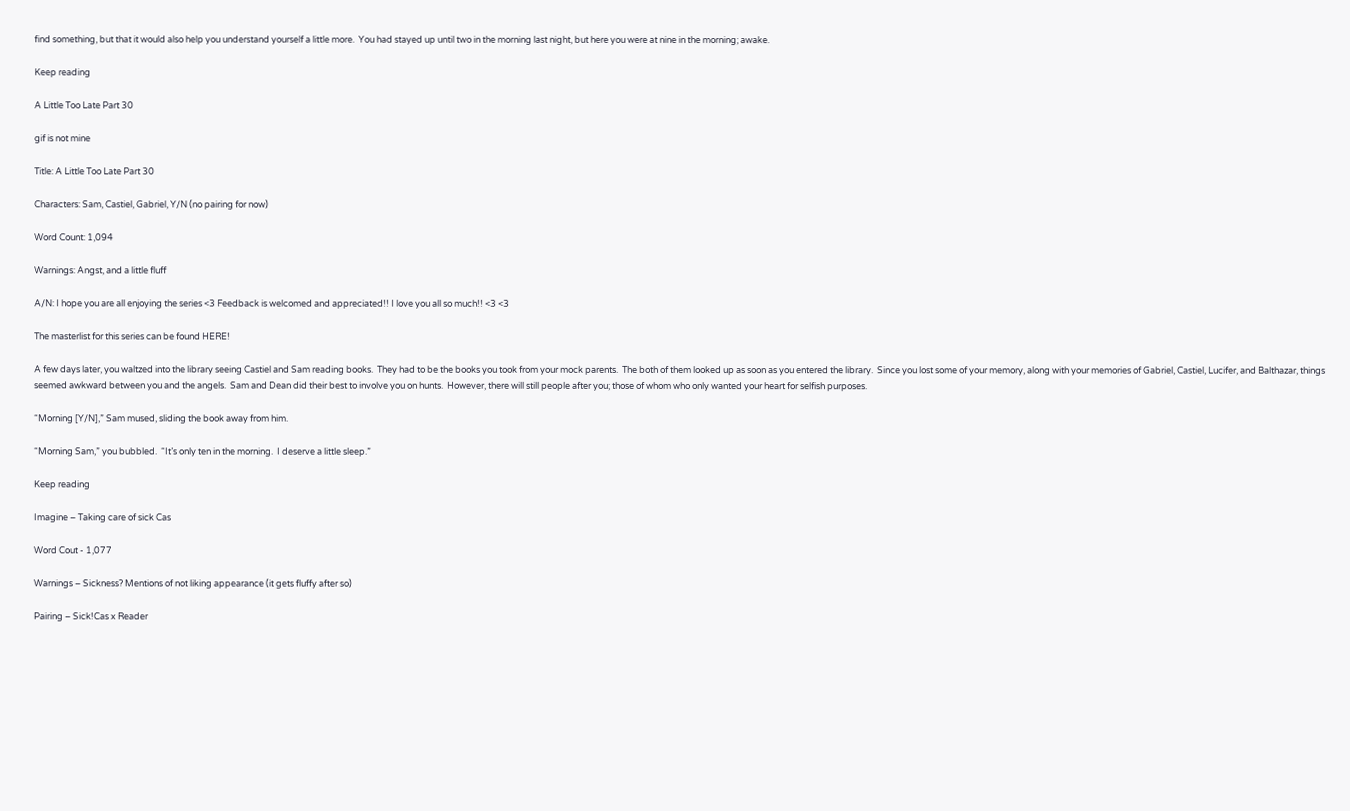find something, but that it would also help you understand yourself a little more.  You had stayed up until two in the morning last night, but here you were at nine in the morning; awake.

Keep reading

A Little Too Late Part 30

gif is not mine

Title: A Little Too Late Part 30

Characters: Sam, Castiel, Gabriel, Y/N (no pairing for now)

Word Count: 1,094

Warnings: Angst, and a little fluff

A/N: I hope you are all enjoying the series <3 Feedback is welcomed and appreciated!! I love you all so much!! <3 <3

The masterlist for this series can be found HERE!

A few days later, you waltzed into the library seeing Castiel and Sam reading books.  They had to be the books you took from your mock parents.  The both of them looked up as soon as you entered the library.  Since you lost some of your memory, along with your memories of Gabriel, Castiel, Lucifer, and Balthazar, things seemed awkward between you and the angels.  Sam and Dean did their best to involve you on hunts.  However, there will still people after you; those of whom who only wanted your heart for selfish purposes.

“Morning [Y/N],” Sam mused, sliding the book away from him.

“Morning Sam,” you bubbled.  “It’s only ten in the morning.  I deserve a little sleep.”

Keep reading

Imagine – Taking care of sick Cas

Word Cout - 1,077

Warnings – Sickness? Mentions of not liking appearance (it gets fluffy after so)

Pairing – Sick!Cas x Reader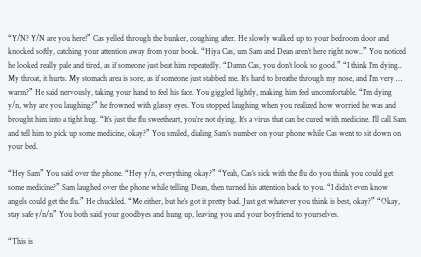“Y/N? Y/N are you here!” Cas yelled through the bunker, coughing after. He slowly walked up to your bedroom door and knocked softly, catching your attention away from your book. “Hiya Cas, um Sam and Dean aren’t here right now..” You noticed he looked really pale and tired, as if someone just beat him repeatedly. “Damn Cas, you don’t look so good.” “I think I’m dying.. My throat, it hurts. My stomach area is sore, as if someone just stabbed me. It’s hard to breathe through my nose, and I’m very … warm?” He said nervously, taking your hand to feel his face. You giggled lightly, making him feel uncomfortable. “I’m dying y/n, why are you laughing?” he frowned with glassy eyes. You stopped laughing when you realized how worried he was and brought him into a tight hug. “It’s just the flu sweetheart, you’re not dying. It’s a virus that can be cured with medicine. I’ll call Sam and tell him to pick up some medicine, okay?” You smiled, dialing Sam’s number on your phone while Cas went to sit down on your bed.

“Hey Sam” You said over the phone. “Hey y/n, everything okay?” “Yeah, Cas’s sick with the flu do you think you could get some medicine?” Sam laughed over the phone while telling Dean, then turned his attention back to you. “I didn’t even know angels could get the flu.” He chuckled. “Me either, but he’s got it pretty bad. Just get whatever you think is best, okay?” “Okay, stay safe y/n/n” You both said your goodbyes and hung up, leaving you and your boyfriend to yourselves.

“This is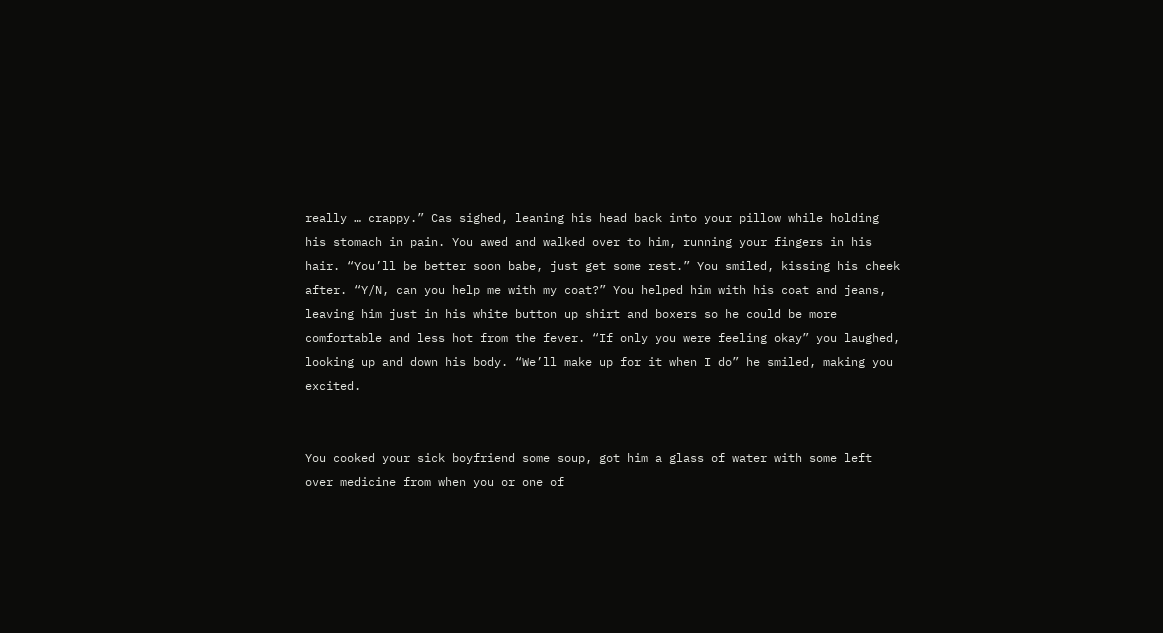really … crappy.” Cas sighed, leaning his head back into your pillow while holding his stomach in pain. You awed and walked over to him, running your fingers in his hair. “You’ll be better soon babe, just get some rest.” You smiled, kissing his cheek after. “Y/N, can you help me with my coat?” You helped him with his coat and jeans, leaving him just in his white button up shirt and boxers so he could be more comfortable and less hot from the fever. “If only you were feeling okay” you laughed, looking up and down his body. “We’ll make up for it when I do” he smiled, making you excited.


You cooked your sick boyfriend some soup, got him a glass of water with some left over medicine from when you or one of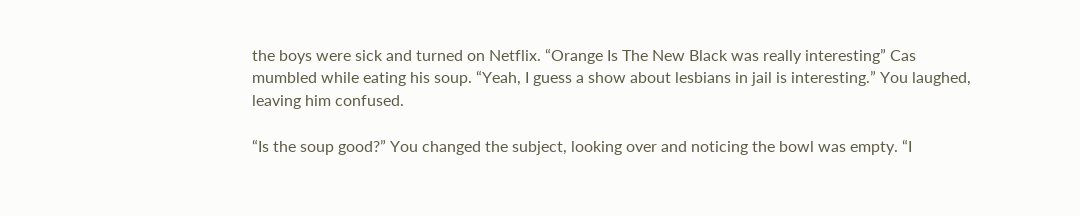the boys were sick and turned on Netflix. “Orange Is The New Black was really interesting” Cas mumbled while eating his soup. “Yeah, I guess a show about lesbians in jail is interesting.” You laughed, leaving him confused.

“Is the soup good?” You changed the subject, looking over and noticing the bowl was empty. “I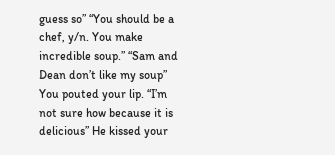guess so” “You should be a chef, y/n. You make incredible soup.” “Sam and Dean don’t like my soup” You pouted your lip. “I’m not sure how because it is delicious” He kissed your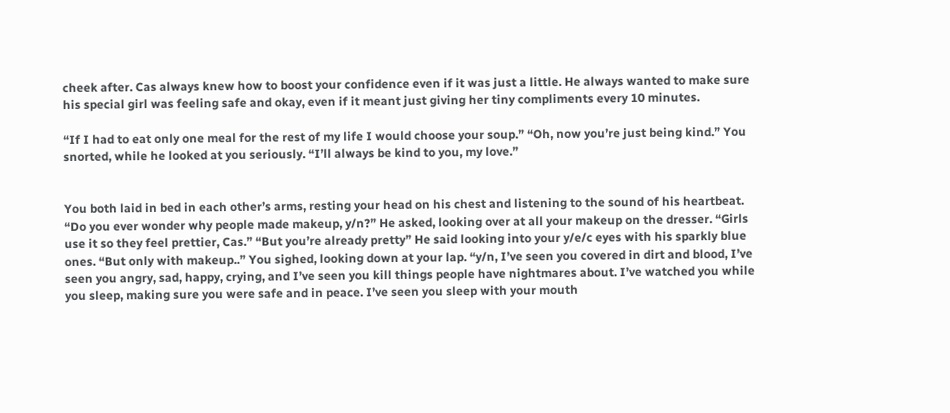cheek after. Cas always knew how to boost your confidence even if it was just a little. He always wanted to make sure his special girl was feeling safe and okay, even if it meant just giving her tiny compliments every 10 minutes.

“If I had to eat only one meal for the rest of my life I would choose your soup.” “Oh, now you’re just being kind.” You snorted, while he looked at you seriously. “I’ll always be kind to you, my love.”


You both laid in bed in each other’s arms, resting your head on his chest and listening to the sound of his heartbeat. “Do you ever wonder why people made makeup, y/n?” He asked, looking over at all your makeup on the dresser. “Girls use it so they feel prettier, Cas.” “But you’re already pretty” He said looking into your y/e/c eyes with his sparkly blue ones. “But only with makeup..” You sighed, looking down at your lap. “y/n, I’ve seen you covered in dirt and blood, I’ve seen you angry, sad, happy, crying, and I’ve seen you kill things people have nightmares about. I’ve watched you while you sleep, making sure you were safe and in peace. I’ve seen you sleep with your mouth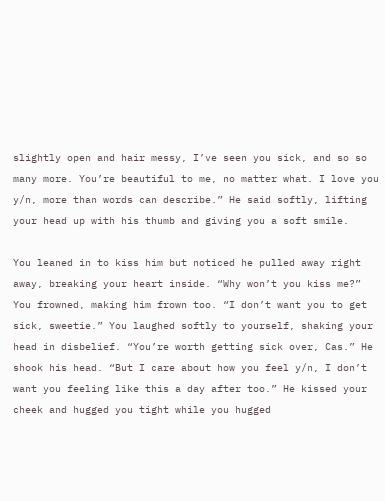slightly open and hair messy, I’ve seen you sick, and so so many more. You’re beautiful to me, no matter what. I love you y/n, more than words can describe.” He said softly, lifting your head up with his thumb and giving you a soft smile.

You leaned in to kiss him but noticed he pulled away right away, breaking your heart inside. “Why won’t you kiss me?” You frowned, making him frown too. “I don’t want you to get sick, sweetie.” You laughed softly to yourself, shaking your head in disbelief. “You’re worth getting sick over, Cas.” He shook his head. “But I care about how you feel y/n, I don’t want you feeling like this a day after too.” He kissed your cheek and hugged you tight while you hugged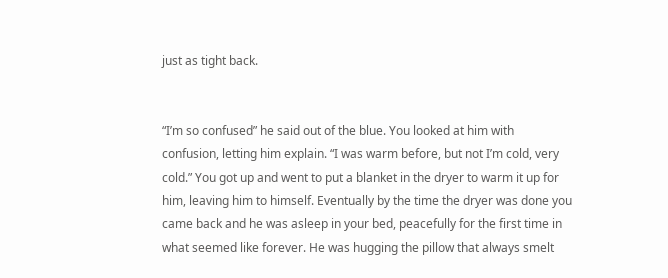just as tight back.


“I’m so confused” he said out of the blue. You looked at him with confusion, letting him explain. “I was warm before, but not I’m cold, very cold.” You got up and went to put a blanket in the dryer to warm it up for him, leaving him to himself. Eventually by the time the dryer was done you came back and he was asleep in your bed, peacefully for the first time in what seemed like forever. He was hugging the pillow that always smelt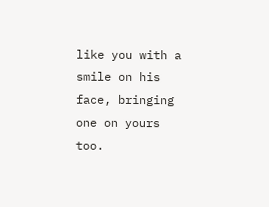like you with a smile on his face, bringing one on yours too.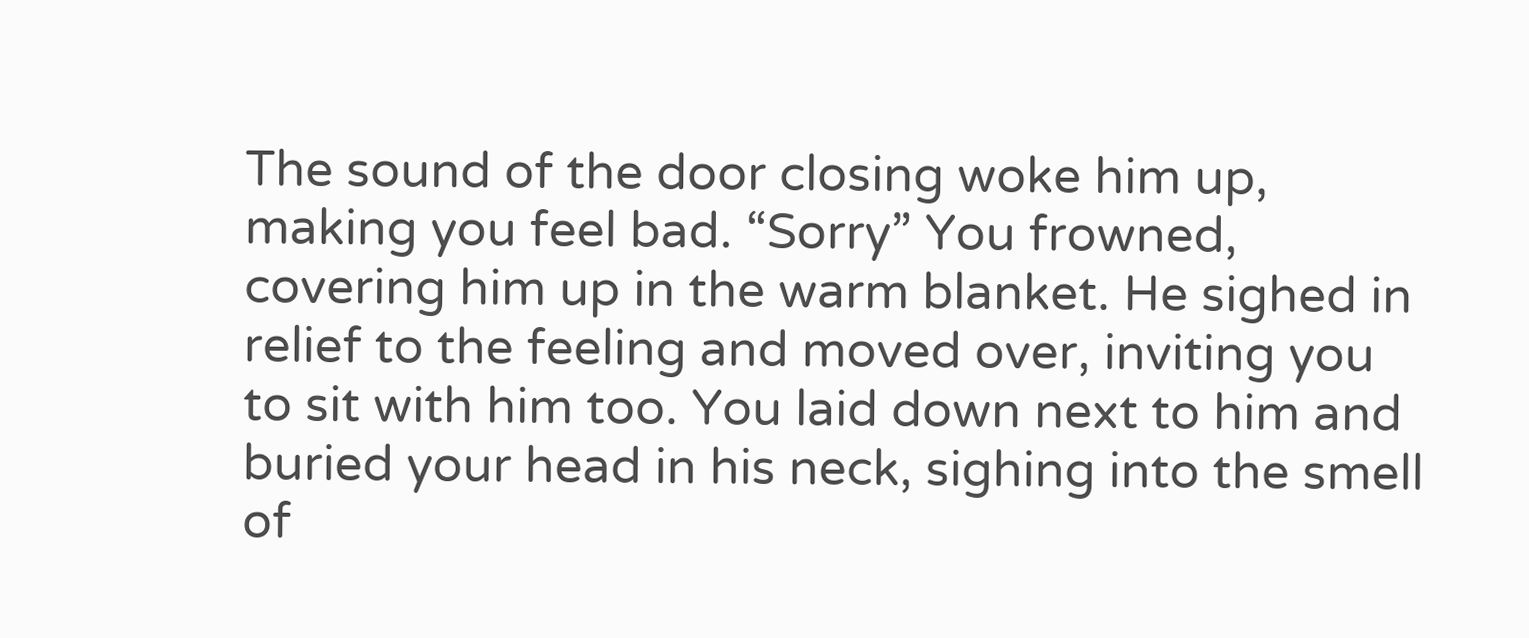The sound of the door closing woke him up, making you feel bad. “Sorry” You frowned, covering him up in the warm blanket. He sighed in relief to the feeling and moved over, inviting you to sit with him too. You laid down next to him and buried your head in his neck, sighing into the smell of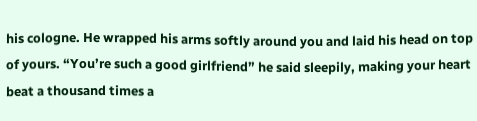his cologne. He wrapped his arms softly around you and laid his head on top of yours. “You’re such a good girlfriend” he said sleepily, making your heart beat a thousand times a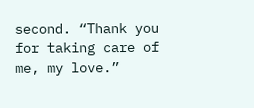second. “Thank you for taking care of me, my love.”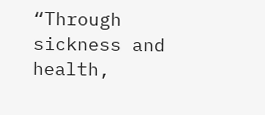“Through sickness and health,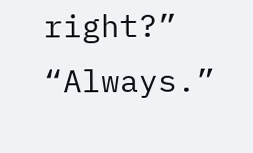right?” “Always.”